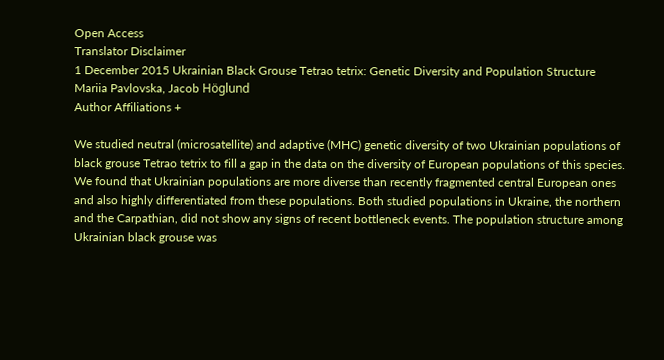Open Access
Translator Disclaimer
1 December 2015 Ukrainian Black Grouse Tetrao tetrix: Genetic Diversity and Population Structure
Mariia Pavlovska, Jacob Höglund
Author Affiliations +

We studied neutral (microsatellite) and adaptive (MHC) genetic diversity of two Ukrainian populations of black grouse Tetrao tetrix to fill a gap in the data on the diversity of European populations of this species. We found that Ukrainian populations are more diverse than recently fragmented central European ones and also highly differentiated from these populations. Both studied populations in Ukraine, the northern and the Carpathian, did not show any signs of recent bottleneck events. The population structure among Ukrainian black grouse was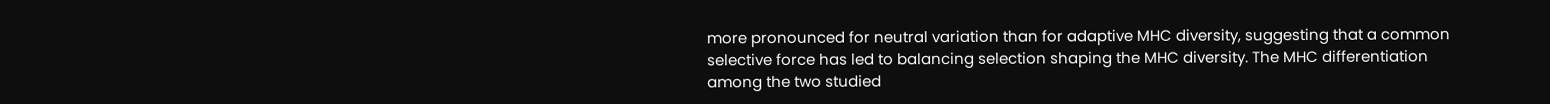more pronounced for neutral variation than for adaptive MHC diversity, suggesting that a common selective force has led to balancing selection shaping the MHC diversity. The MHC differentiation among the two studied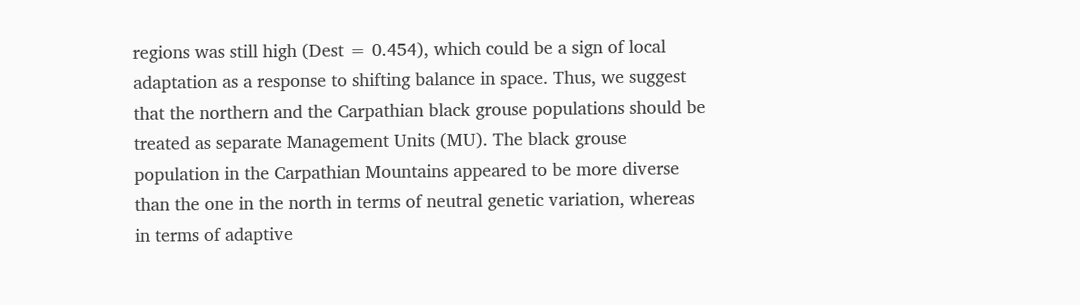regions was still high (Dest = 0.454), which could be a sign of local adaptation as a response to shifting balance in space. Thus, we suggest that the northern and the Carpathian black grouse populations should be treated as separate Management Units (MU). The black grouse population in the Carpathian Mountains appeared to be more diverse than the one in the north in terms of neutral genetic variation, whereas in terms of adaptive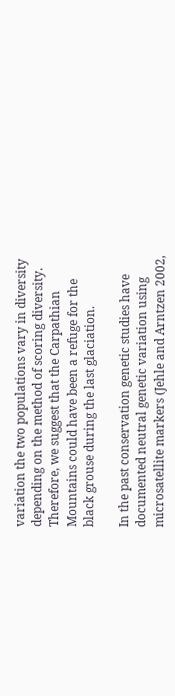variation the two populations vary in diversity depending on the method of scoring diversity. Therefore, we suggest that the Carpathian Mountains could have been a refuge for the black grouse during the last glaciation.

In the past conservation genetic studies have documented neutral genetic variation using microsatellite markers (Jehle and Arntzen 2002,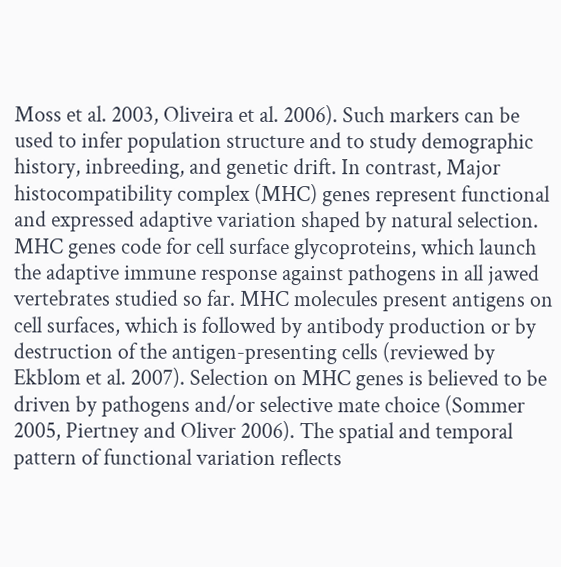Moss et al. 2003, Oliveira et al. 2006). Such markers can be used to infer population structure and to study demographic history, inbreeding, and genetic drift. In contrast, Major histocompatibility complex (MHC) genes represent functional and expressed adaptive variation shaped by natural selection. MHC genes code for cell surface glycoproteins, which launch the adaptive immune response against pathogens in all jawed vertebrates studied so far. MHC molecules present antigens on cell surfaces, which is followed by antibody production or by destruction of the antigen-presenting cells (reviewed by Ekblom et al. 2007). Selection on MHC genes is believed to be driven by pathogens and/or selective mate choice (Sommer 2005, Piertney and Oliver 2006). The spatial and temporal pattern of functional variation reflects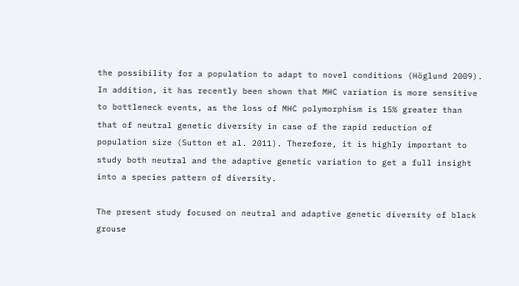the possibility for a population to adapt to novel conditions (Höglund 2009). In addition, it has recently been shown that MHC variation is more sensitive to bottleneck events, as the loss of MHC polymorphism is 15% greater than that of neutral genetic diversity in case of the rapid reduction of population size (Sutton et al. 2011). Therefore, it is highly important to study both neutral and the adaptive genetic variation to get a full insight into a species pattern of diversity.

The present study focused on neutral and adaptive genetic diversity of black grouse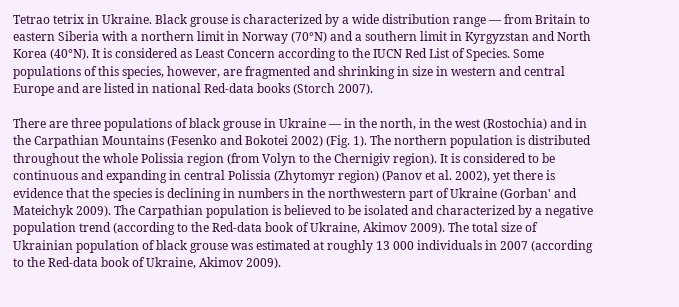Tetrao tetrix in Ukraine. Black grouse is characterized by a wide distribution range — from Britain to eastern Siberia with a northern limit in Norway (70°N) and a southern limit in Kyrgyzstan and North Korea (40°N). It is considered as Least Concern according to the IUCN Red List of Species. Some populations of this species, however, are fragmented and shrinking in size in western and central Europe and are listed in national Red-data books (Storch 2007).

There are three populations of black grouse in Ukraine — in the north, in the west (Rostochia) and in the Carpathian Mountains (Fesenko and Bokotei 2002) (Fig. 1). The northern population is distributed throughout the whole Polissia region (from Volyn to the Chernigiv region). It is considered to be continuous and expanding in central Polissia (Zhytomyr region) (Panov et al. 2002), yet there is evidence that the species is declining in numbers in the northwestern part of Ukraine (Gorban' and Mateichyk 2009). The Carpathian population is believed to be isolated and characterized by a negative population trend (according to the Red-data book of Ukraine, Akimov 2009). The total size of Ukrainian population of black grouse was estimated at roughly 13 000 individuals in 2007 (according to the Red-data book of Ukraine, Akimov 2009).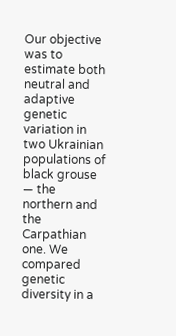Our objective was to estimate both neutral and adaptive genetic variation in two Ukrainian populations of black grouse — the northern and the Carpathian one. We compared genetic diversity in a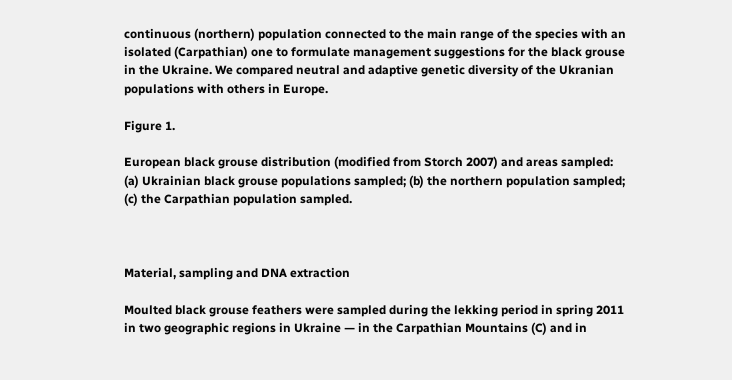continuous (northern) population connected to the main range of the species with an isolated (Carpathian) one to formulate management suggestions for the black grouse in the Ukraine. We compared neutral and adaptive genetic diversity of the Ukranian populations with others in Europe.

Figure 1.

European black grouse distribution (modified from Storch 2007) and areas sampled: (a) Ukrainian black grouse populations sampled; (b) the northern population sampled; (c) the Carpathian population sampled.



Material, sampling and DNA extraction

Moulted black grouse feathers were sampled during the lekking period in spring 2011 in two geographic regions in Ukraine — in the Carpathian Mountains (C) and in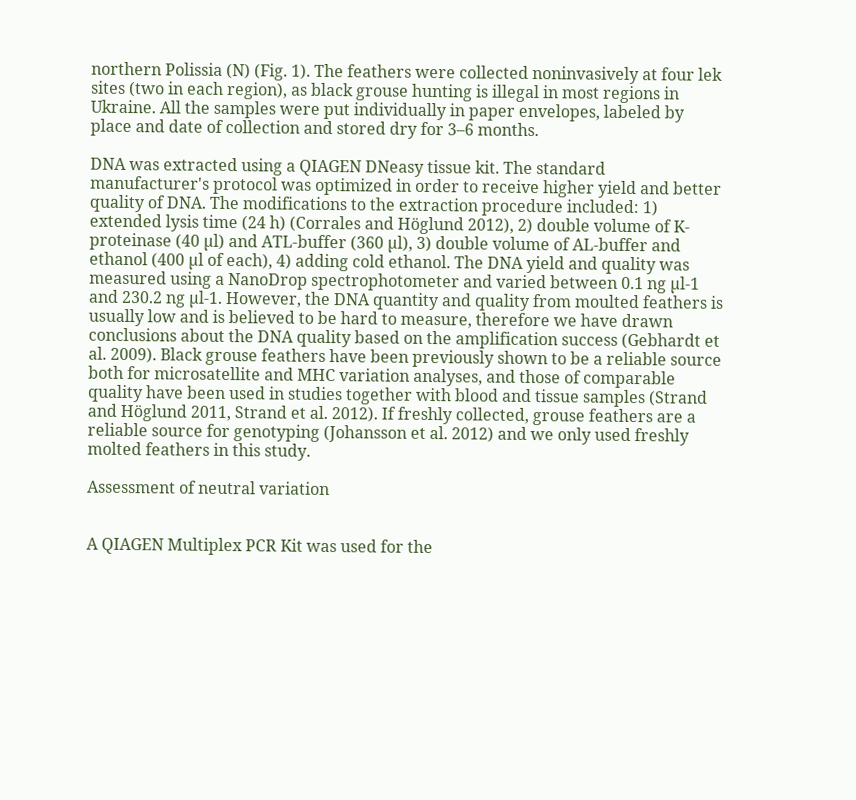northern Polissia (N) (Fig. 1). The feathers were collected noninvasively at four lek sites (two in each region), as black grouse hunting is illegal in most regions in Ukraine. All the samples were put individually in paper envelopes, labeled by place and date of collection and stored dry for 3–6 months.

DNA was extracted using a QIAGEN DNeasy tissue kit. The standard manufacturer's protocol was optimized in order to receive higher yield and better quality of DNA. The modifications to the extraction procedure included: 1) extended lysis time (24 h) (Corrales and Höglund 2012), 2) double volume of K-proteinase (40 µl) and ATL-buffer (360 µl), 3) double volume of AL-buffer and ethanol (400 µl of each), 4) adding cold ethanol. The DNA yield and quality was measured using a NanoDrop spectrophotometer and varied between 0.1 ng µl-1 and 230.2 ng µl-1. However, the DNA quantity and quality from moulted feathers is usually low and is believed to be hard to measure, therefore we have drawn conclusions about the DNA quality based on the amplification success (Gebhardt et al. 2009). Black grouse feathers have been previously shown to be a reliable source both for microsatellite and MHC variation analyses, and those of comparable quality have been used in studies together with blood and tissue samples (Strand and Höglund 2011, Strand et al. 2012). If freshly collected, grouse feathers are a reliable source for genotyping (Johansson et al. 2012) and we only used freshly molted feathers in this study.

Assessment of neutral variation


A QIAGEN Multiplex PCR Kit was used for the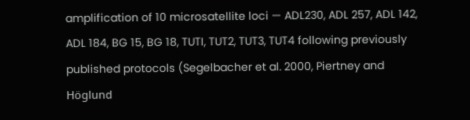amplification of 10 microsatellite loci — ADL230, ADL 257, ADL 142, ADL 184, BG 15, BG 18, TUTI, TUT2, TUT3, TUT4 following previously published protocols (Segelbacher et al. 2000, Piertney and Höglund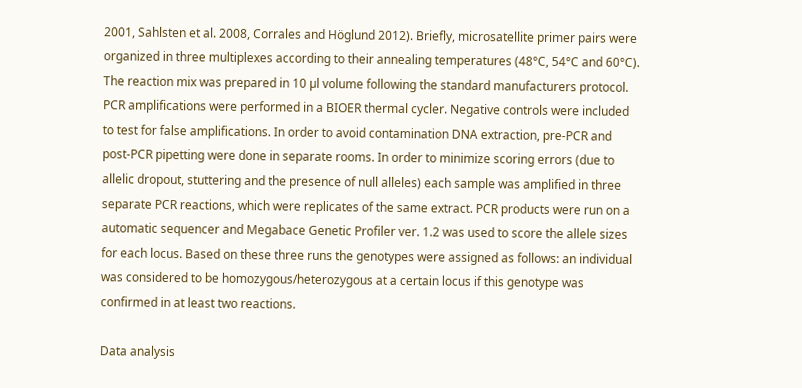2001, Sahlsten et al. 2008, Corrales and Höglund 2012). Briefly, microsatellite primer pairs were organized in three multiplexes according to their annealing temperatures (48°C, 54°C and 60°C). The reaction mix was prepared in 10 µl volume following the standard manufacturers protocol. PCR amplifications were performed in a BIOER thermal cycler. Negative controls were included to test for false amplifications. In order to avoid contamination DNA extraction, pre-PCR and post-PCR pipetting were done in separate rooms. In order to minimize scoring errors (due to allelic dropout, stuttering and the presence of null alleles) each sample was amplified in three separate PCR reactions, which were replicates of the same extract. PCR products were run on a automatic sequencer and Megabace Genetic Profiler ver. 1.2 was used to score the allele sizes for each locus. Based on these three runs the genotypes were assigned as follows: an individual was considered to be homozygous/heterozygous at a certain locus if this genotype was confirmed in at least two reactions.

Data analysis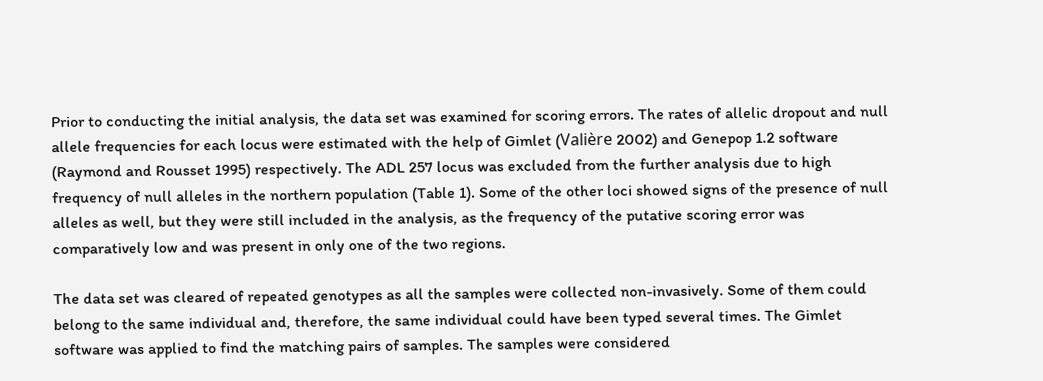Prior to conducting the initial analysis, the data set was examined for scoring errors. The rates of allelic dropout and null allele frequencies for each locus were estimated with the help of Gimlet (Valière 2002) and Genepop 1.2 software (Raymond and Rousset 1995) respectively. The ADL 257 locus was excluded from the further analysis due to high frequency of null alleles in the northern population (Table 1). Some of the other loci showed signs of the presence of null alleles as well, but they were still included in the analysis, as the frequency of the putative scoring error was comparatively low and was present in only one of the two regions.

The data set was cleared of repeated genotypes as all the samples were collected non-invasively. Some of them could belong to the same individual and, therefore, the same individual could have been typed several times. The Gimlet software was applied to find the matching pairs of samples. The samples were considered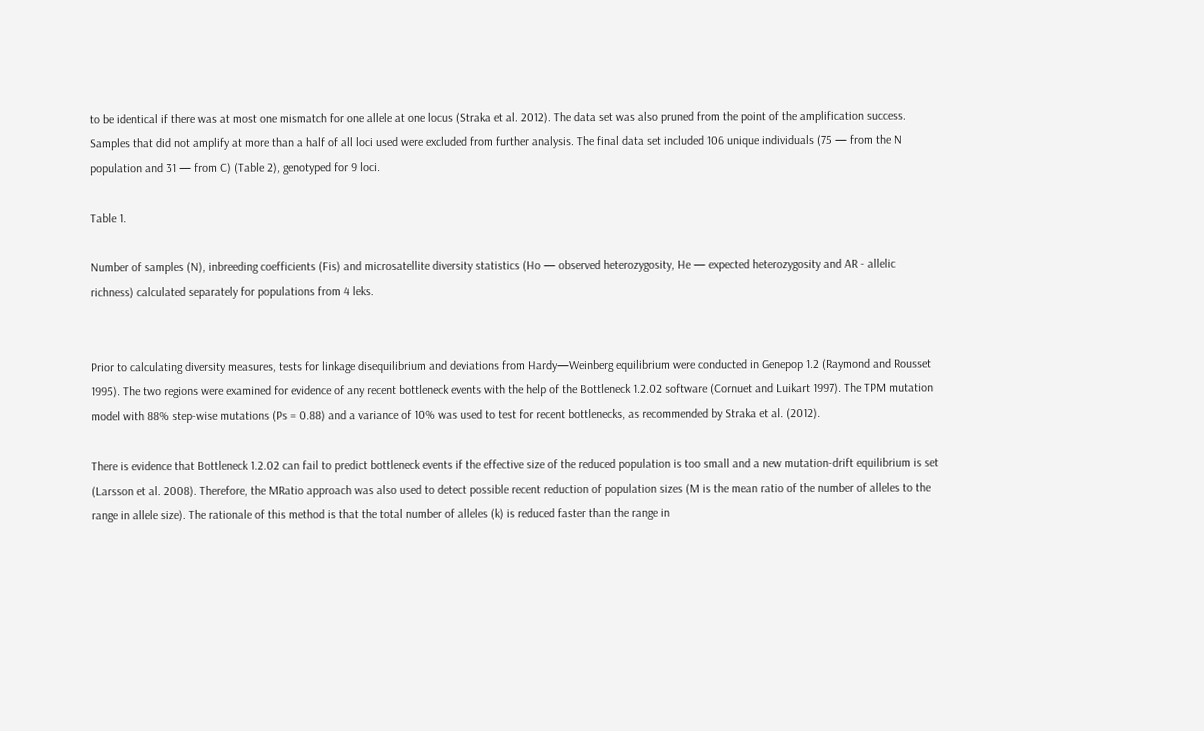to be identical if there was at most one mismatch for one allele at one locus (Straka et al. 2012). The data set was also pruned from the point of the amplification success. Samples that did not amplify at more than a half of all loci used were excluded from further analysis. The final data set included 106 unique individuals (75 — from the N population and 31 — from C) (Table 2), genotyped for 9 loci.

Table 1.

Number of samples (N), inbreeding coefficients (Fis) and microsatellite diversity statistics (Ho — observed heterozygosity, He — expected heterozygosity and AR - allelic richness) calculated separately for populations from 4 leks.


Prior to calculating diversity measures, tests for linkage disequilibrium and deviations from Hardy—Weinberg equilibrium were conducted in Genepop 1.2 (Raymond and Rousset 1995). The two regions were examined for evidence of any recent bottleneck events with the help of the Bottleneck 1.2.02 software (Cornuet and Luikart 1997). The TPM mutation model with 88% step-wise mutations (Ps = 0.88) and a variance of 10% was used to test for recent bottlenecks, as recommended by Straka et al. (2012).

There is evidence that Bottleneck 1.2.02 can fail to predict bottleneck events if the effective size of the reduced population is too small and a new mutation-drift equilibrium is set (Larsson et al. 2008). Therefore, the MRatio approach was also used to detect possible recent reduction of population sizes (M is the mean ratio of the number of alleles to the range in allele size). The rationale of this method is that the total number of alleles (k) is reduced faster than the range in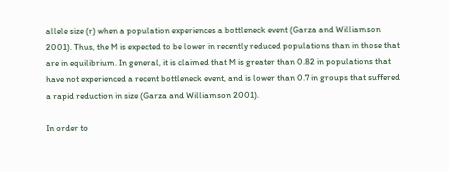allele size (r) when a population experiences a bottleneck event (Garza and Williamson 2001). Thus, the M is expected to be lower in recently reduced populations than in those that are in equilibrium. In general, it is claimed that M is greater than 0.82 in populations that have not experienced a recent bottleneck event, and is lower than 0.7 in groups that suffered a rapid reduction in size (Garza and Williamson 2001).

In order to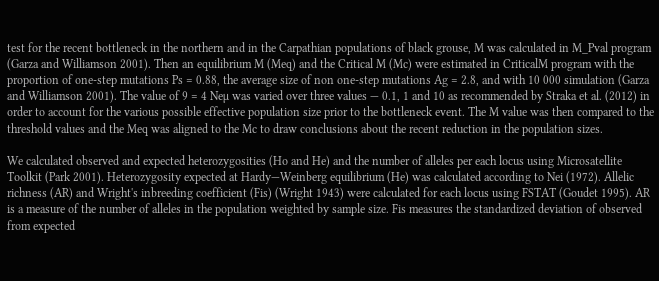test for the recent bottleneck in the northern and in the Carpathian populations of black grouse, M was calculated in M_Pval program (Garza and Williamson 2001). Then an equilibrium M (Meq) and the Critical M (Mc) were estimated in CriticalM program with the proportion of one-step mutations Ps = 0.88, the average size of non one-step mutations Ag = 2.8, and with 10 000 simulation (Garza and Williamson 2001). The value of 9 = 4 Neµ was varied over three values — 0.1, 1 and 10 as recommended by Straka et al. (2012) in order to account for the various possible effective population size prior to the bottleneck event. The M value was then compared to the threshold values and the Meq was aligned to the Mc to draw conclusions about the recent reduction in the population sizes.

We calculated observed and expected heterozygosities (Ho and He) and the number of alleles per each locus using Microsatellite Toolkit (Park 2001). Heterozygosity expected at Hardy—Weinberg equilibrium (He) was calculated according to Nei (1972). Allelic richness (AR) and Wright's inbreeding coefficient (Fis) (Wright 1943) were calculated for each locus using FSTAT (Goudet 1995). AR is a measure of the number of alleles in the population weighted by sample size. Fis measures the standardized deviation of observed from expected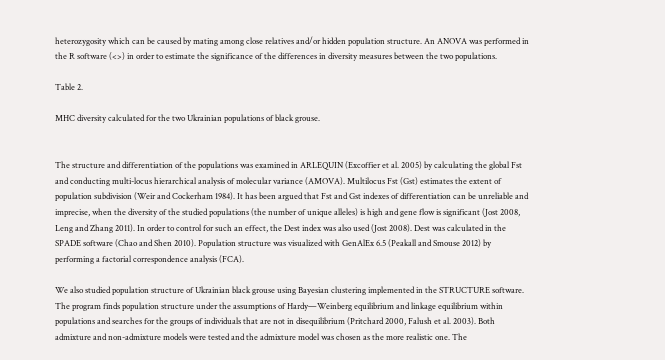heterozygosity which can be caused by mating among close relatives and/or hidden population structure. An ANOVA was performed in the R software (<>) in order to estimate the significance of the differences in diversity measures between the two populations.

Table 2.

MHC diversity calculated for the two Ukrainian populations of black grouse.


The structure and differentiation of the populations was examined in ARLEQUIN (Excoffier et al. 2005) by calculating the global Fst and conducting multi-locus hierarchical analysis of molecular variance (AMOVA). Multilocus Fst (Gst) estimates the extent of population subdivision (Weir and Cockerham 1984). It has been argued that Fst and Gst indexes of differentiation can be unreliable and imprecise, when the diversity of the studied populations (the number of unique alleles) is high and gene flow is significant (Jost 2008, Leng and Zhang 2011). In order to control for such an effect, the Dest index was also used (Jost 2008). Dest was calculated in the SPADE software (Chao and Shen 2010). Population structure was visualized with GenAlEx 6.5 (Peakall and Smouse 2012) by performing a factorial correspondence analysis (FCA).

We also studied population structure of Ukrainian black grouse using Bayesian clustering implemented in the STRUCTURE software. The program finds population structure under the assumptions of Hardy—Weinberg equilibrium and linkage equilibrium within populations and searches for the groups of individuals that are not in disequilibrium (Pritchard 2000, Falush et al. 2003). Both admixture and non-admixture models were tested and the admixture model was chosen as the more realistic one. The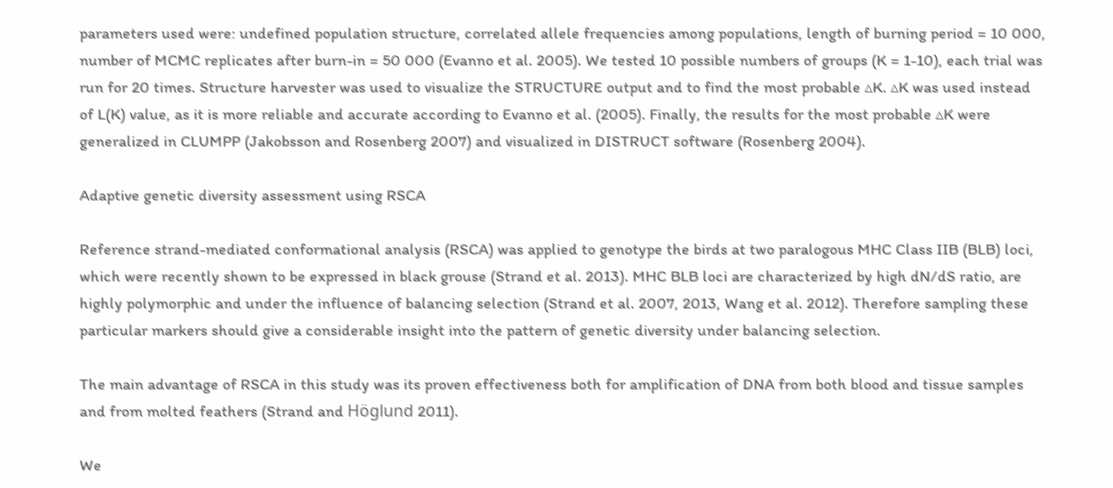parameters used were: undefined population structure, correlated allele frequencies among populations, length of burning period = 10 000, number of MCMC replicates after burn-in = 50 000 (Evanno et al. 2005). We tested 10 possible numbers of groups (K = 1-10), each trial was run for 20 times. Structure harvester was used to visualize the STRUCTURE output and to find the most probable ▵K. ▵K was used instead of L(K) value, as it is more reliable and accurate according to Evanno et al. (2005). Finally, the results for the most probable ▵K were generalized in CLUMPP (Jakobsson and Rosenberg 2007) and visualized in DISTRUCT software (Rosenberg 2004).

Adaptive genetic diversity assessment using RSCA

Reference strand-mediated conformational analysis (RSCA) was applied to genotype the birds at two paralogous MHC Class IIB (BLB) loci, which were recently shown to be expressed in black grouse (Strand et al. 2013). MHC BLB loci are characterized by high dN/dS ratio, are highly polymorphic and under the influence of balancing selection (Strand et al. 2007, 2013, Wang et al. 2012). Therefore sampling these particular markers should give a considerable insight into the pattern of genetic diversity under balancing selection.

The main advantage of RSCA in this study was its proven effectiveness both for amplification of DNA from both blood and tissue samples and from molted feathers (Strand and Höglund 2011).

We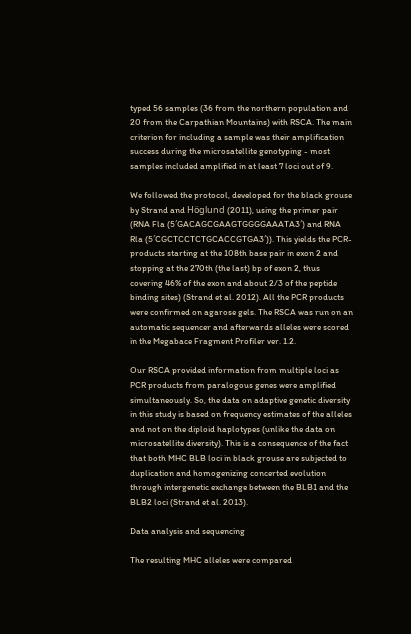typed 56 samples (36 from the northern population and 20 from the Carpathian Mountains) with RSCA. The main criterion for including a sample was their amplification success during the microsatellite genotyping - most samples included amplified in at least 7 loci out of 9.

We followed the protocol, developed for the black grouse by Strand and Höglund (2011), using the primer pair (RNA Fla (5′GACAGCGAAGTGGGGAAATA3′) and RNA Rla (5′CGCTCCTCTGCACCGTGA3′)). This yields the PCR-products starting at the 108th base pair in exon 2 and stopping at the 270th (the last) bp of exon 2, thus covering 46% of the exon and about 2/3 of the peptide binding sites) (Strand et al. 2012). All the PCR products were confirmed on agarose gels. The RSCA was run on an automatic sequencer and afterwards alleles were scored in the Megabace Fragment Profiler ver. 1.2.

Our RSCA provided information from multiple loci as PCR products from paralogous genes were amplified simultaneously. So, the data on adaptive genetic diversity in this study is based on frequency estimates of the alleles and not on the diploid haplotypes (unlike the data on microsatellite diversity). This is a consequence of the fact that both MHC BLB loci in black grouse are subjected to duplication and homogenizing concerted evolution through intergenetic exchange between the BLB1 and the BLB2 loci (Strand et al. 2013).

Data analysis and sequencing

The resulting MHC alleles were compared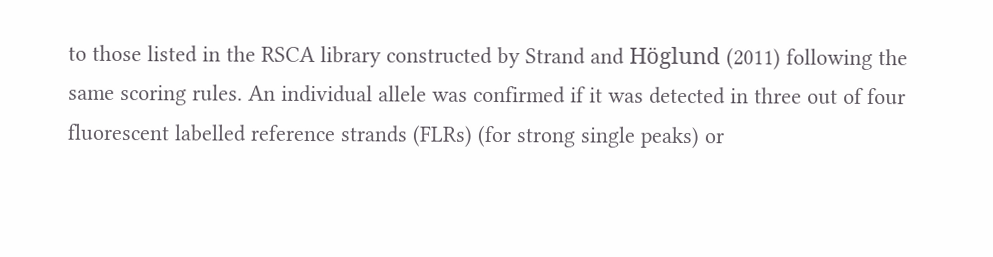to those listed in the RSCA library constructed by Strand and Höglund (2011) following the same scoring rules. An individual allele was confirmed if it was detected in three out of four fluorescent labelled reference strands (FLRs) (for strong single peaks) or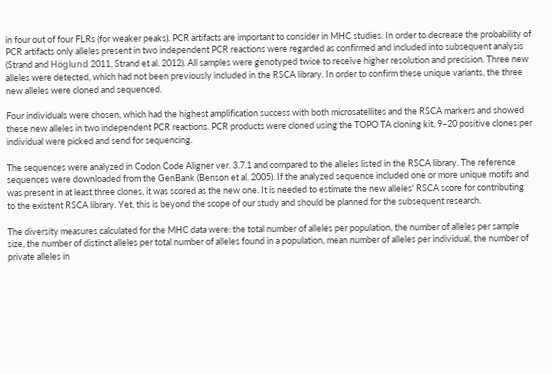in four out of four FLRs (for weaker peaks). PCR artifacts are important to consider in MHC studies. In order to decrease the probability of PCR artifacts only alleles present in two independent PCR reactions were regarded as confirmed and included into subsequent analysis (Strand and Höglund 2011, Strand et al. 2012). All samples were genotyped twice to receive higher resolution and precision. Three new alleles were detected, which had not been previously included in the RSCA library. In order to confirm these unique variants, the three new alleles were cloned and sequenced.

Four individuals were chosen, which had the highest amplification success with both microsatellites and the RSCA markers and showed these new alleles in two independent PCR reactions. PCR products were cloned using the TOPO TA cloning kit, 9–20 positive clones per individual were picked and send for sequencing.

The sequences were analyzed in Codon Code Aligner ver. 3.7.1 and compared to the alleles listed in the RSCA library. The reference sequences were downloaded from the GenBank (Benson et al. 2005). If the analyzed sequence included one or more unique motifs and was present in at least three clones, it was scored as the new one. It is needed to estimate the new alleles' RSCA score for contributing to the existent RSCA library. Yet, this is beyond the scope of our study and should be planned for the subsequent research.

The diversity measures calculated for the MHC data were: the total number of alleles per population, the number of alleles per sample size, the number of distinct alleles per total number of alleles found in a population, mean number of alleles per individual, the number of private alleles in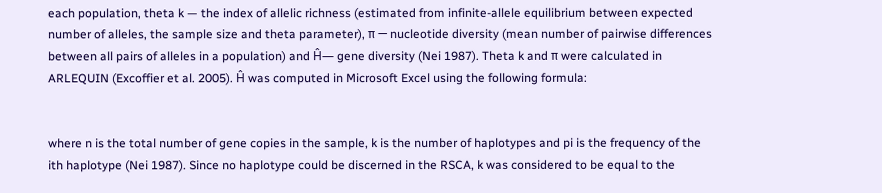each population, theta k — the index of allelic richness (estimated from infinite-allele equilibrium between expected number of alleles, the sample size and theta parameter), π — nucleotide diversity (mean number of pairwise differences between all pairs of alleles in a population) and Ĥ— gene diversity (Nei 1987). Theta k and π were calculated in ARLEQUIN (Excoffier et al. 2005). Ĥ was computed in Microsoft Excel using the following formula:


where n is the total number of gene copies in the sample, k is the number of haplotypes and pi is the frequency of the ith haplotype (Nei 1987). Since no haplotype could be discerned in the RSCA, k was considered to be equal to the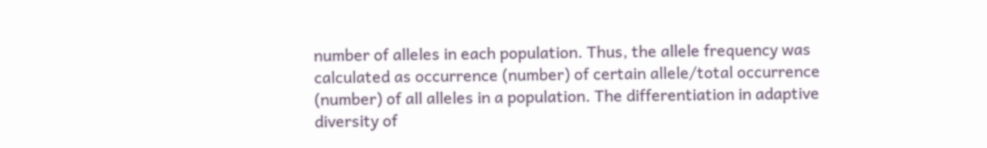number of alleles in each population. Thus, the allele frequency was calculated as occurrence (number) of certain allele/total occurrence (number) of all alleles in a population. The differentiation in adaptive diversity of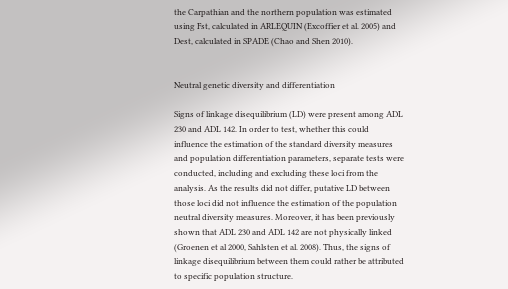the Carpathian and the northern population was estimated using Fst, calculated in ARLEQUIN (Excoffier et al. 2005) and Dest, calculated in SPADE (Chao and Shen 2010).


Neutral genetic diversity and differentiation

Signs of linkage disequilibrium (LD) were present among ADL 230 and ADL 142. In order to test, whether this could influence the estimation of the standard diversity measures and population differentiation parameters, separate tests were conducted, including and excluding these loci from the analysis. As the results did not differ, putative LD between those loci did not influence the estimation of the population neutral diversity measures. Moreover, it has been previously shown that ADL 230 and ADL 142 are not physically linked (Groenen et al 2000, Sahlsten et al. 2008). Thus, the signs of linkage disequilibrium between them could rather be attributed to specific population structure.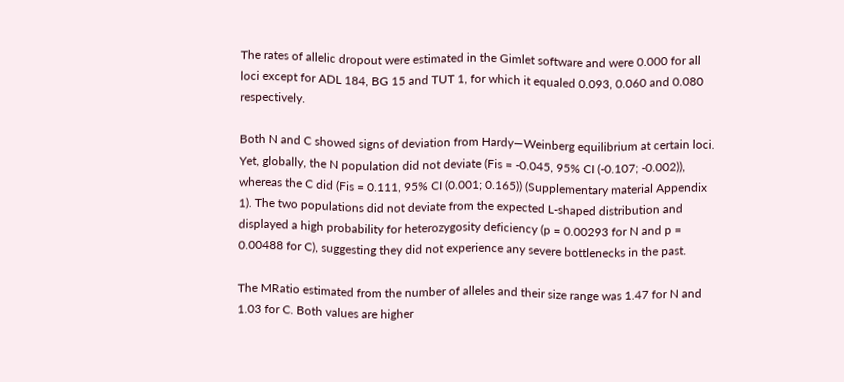The rates of allelic dropout were estimated in the Gimlet software and were 0.000 for all loci except for ADL 184, BG 15 and TUT 1, for which it equaled 0.093, 0.060 and 0.080 respectively.

Both N and C showed signs of deviation from Hardy—Weinberg equilibrium at certain loci. Yet, globally, the N population did not deviate (Fis = -0.045, 95% CI (-0.107; -0.002)), whereas the C did (Fis = 0.111, 95% CI (0.001; 0.165)) (Supplementary material Appendix 1). The two populations did not deviate from the expected L-shaped distribution and displayed a high probability for heterozygosity deficiency (p = 0.00293 for N and p = 0.00488 for C), suggesting they did not experience any severe bottlenecks in the past.

The MRatio estimated from the number of alleles and their size range was 1.47 for N and 1.03 for C. Both values are higher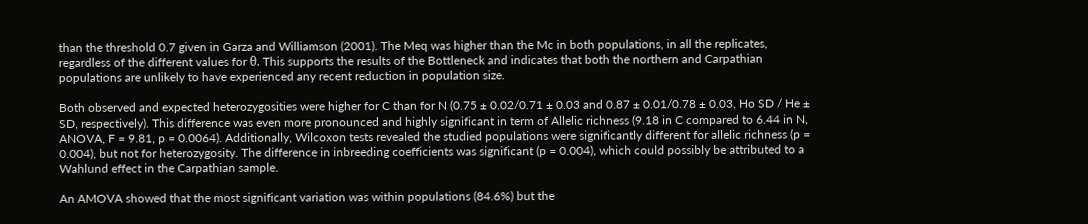than the threshold 0.7 given in Garza and Williamson (2001). The Meq was higher than the Mc in both populations, in all the replicates, regardless of the different values for θ. This supports the results of the Bottleneck and indicates that both the northern and Carpathian populations are unlikely to have experienced any recent reduction in population size.

Both observed and expected heterozygosities were higher for C than for N (0.75 ± 0.02/0.71 ± 0.03 and 0.87 ± 0.01/0.78 ± 0.03, Ho SD / He ± SD, respectively). This difference was even more pronounced and highly significant in term of Allelic richness (9.18 in C compared to 6.44 in N, ANOVA, F = 9.81, p = 0.0064). Additionally, Wilcoxon tests revealed the studied populations were significantly different for allelic richness (p = 0.004), but not for heterozygosity. The difference in inbreeding coefficients was significant (p = 0.004), which could possibly be attributed to a Wahlund effect in the Carpathian sample.

An AMOVA showed that the most significant variation was within populations (84.6%) but the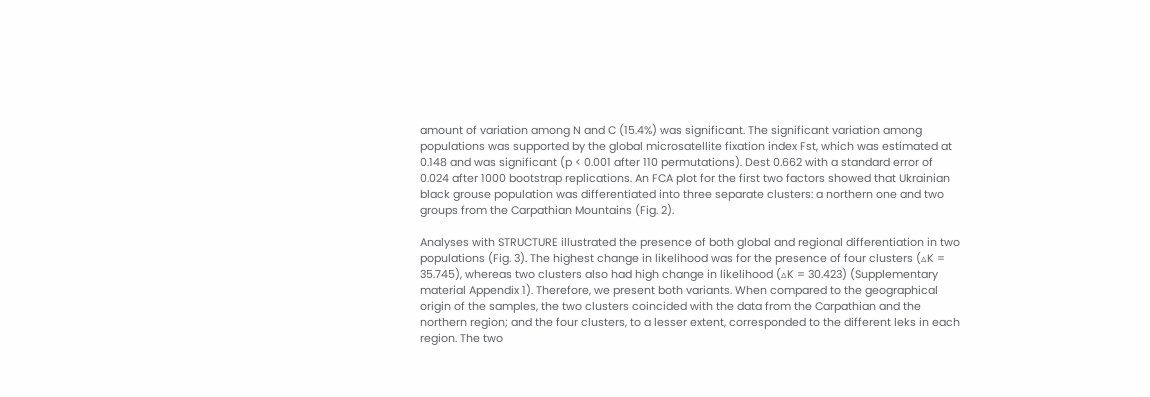amount of variation among N and C (15.4%) was significant. The significant variation among populations was supported by the global microsatellite fixation index Fst, which was estimated at 0.148 and was significant (p < 0.001 after 110 permutations). Dest 0.662 with a standard error of 0.024 after 1000 bootstrap replications. An FCA plot for the first two factors showed that Ukrainian black grouse population was differentiated into three separate clusters: a northern one and two groups from the Carpathian Mountains (Fig. 2).

Analyses with STRUCTURE illustrated the presence of both global and regional differentiation in two populations (Fig. 3). The highest change in likelihood was for the presence of four clusters (▵K = 35.745), whereas two clusters also had high change in likelihood (▵K = 30.423) (Supplementary material Appendix 1). Therefore, we present both variants. When compared to the geographical origin of the samples, the two clusters coincided with the data from the Carpathian and the northern region; and the four clusters, to a lesser extent, corresponded to the different leks in each region. The two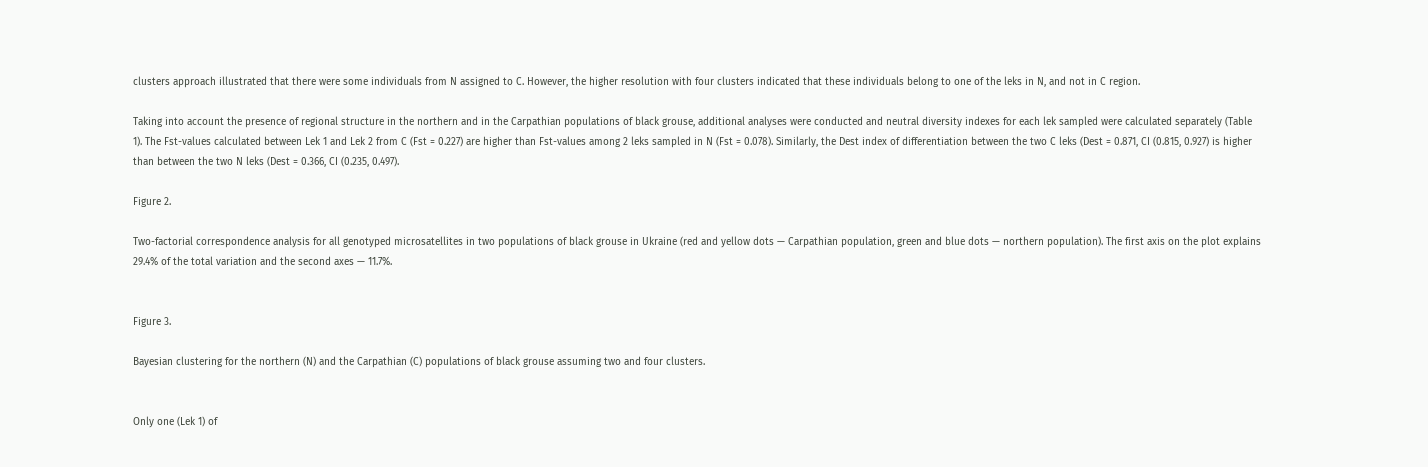clusters approach illustrated that there were some individuals from N assigned to C. However, the higher resolution with four clusters indicated that these individuals belong to one of the leks in N, and not in C region.

Taking into account the presence of regional structure in the northern and in the Carpathian populations of black grouse, additional analyses were conducted and neutral diversity indexes for each lek sampled were calculated separately (Table 1). The Fst-values calculated between Lek 1 and Lek 2 from C (Fst = 0.227) are higher than Fst-values among 2 leks sampled in N (Fst = 0.078). Similarly, the Dest index of differentiation between the two C leks (Dest = 0.871, CI (0.815, 0.927) is higher than between the two N leks (Dest = 0.366, CI (0.235, 0.497).

Figure 2.

Two-factorial correspondence analysis for all genotyped microsatellites in two populations of black grouse in Ukraine (red and yellow dots — Carpathian population, green and blue dots — northern population). The first axis on the plot explains 29.4% of the total variation and the second axes — 11.7%.


Figure 3.

Bayesian clustering for the northern (N) and the Carpathian (C) populations of black grouse assuming two and four clusters.


Only one (Lek 1) of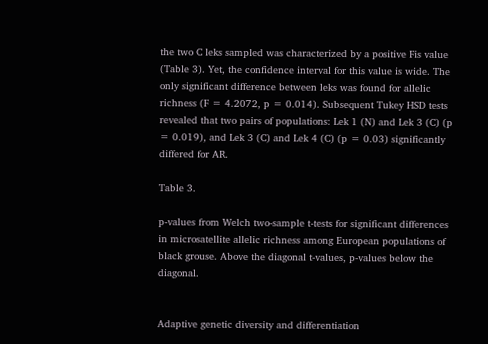the two C leks sampled was characterized by a positive Fis value (Table 3). Yet, the confidence interval for this value is wide. The only significant difference between leks was found for allelic richness (F = 4.2072, p = 0.014). Subsequent Tukey HSD tests revealed that two pairs of populations: Lek 1 (N) and Lek 3 (C) (p = 0.019), and Lek 3 (C) and Lek 4 (C) (p = 0.03) significantly differed for AR.

Table 3.

p-values from Welch two-sample t-tests for significant differences in microsatellite allelic richness among European populations of black grouse. Above the diagonal t-values, p-values below the diagonal.


Adaptive genetic diversity and differentiation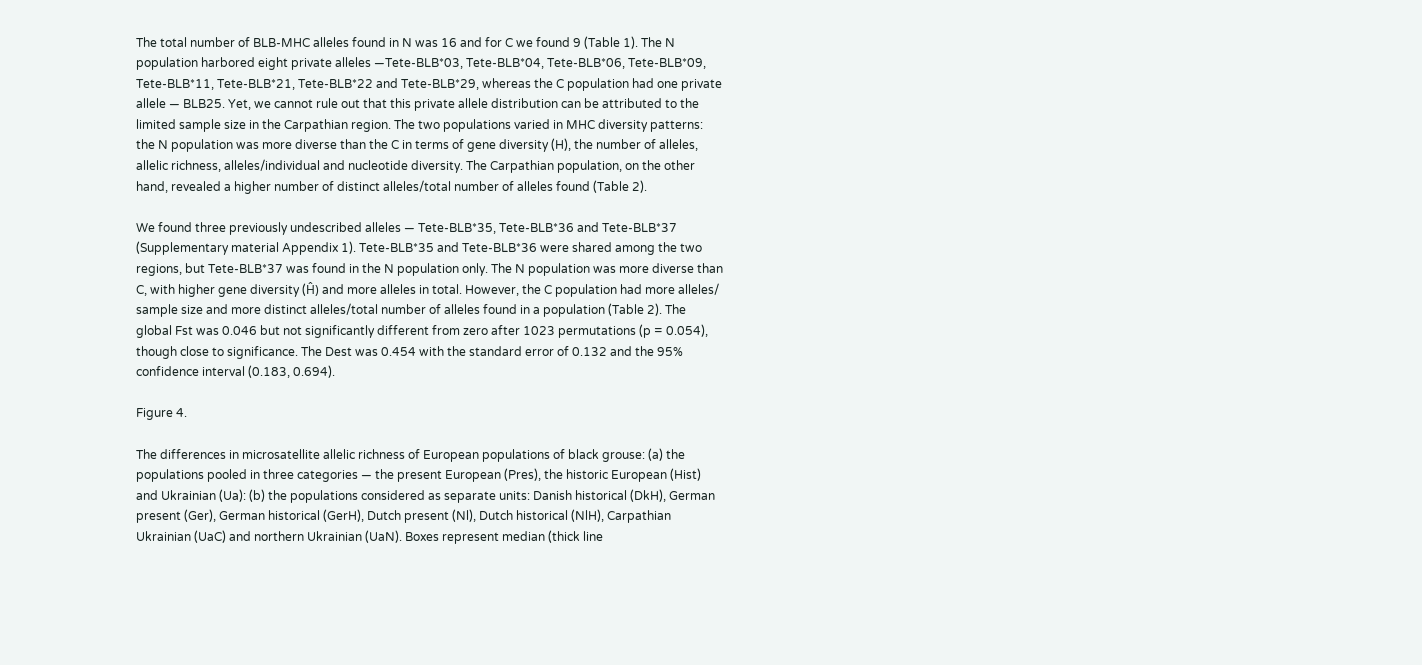The total number of BLB-MHC alleles found in N was 16 and for C we found 9 (Table 1). The N population harbored eight private alleles —Tete-BLB*03, Tete-BLB*04, Tete-BLB*06, Tete-BLB*09, Tete-BLB*11, Tete-BLB*21, Tete-BLB*22 and Tete-BLB*29, whereas the C population had one private allele — BLB25. Yet, we cannot rule out that this private allele distribution can be attributed to the limited sample size in the Carpathian region. The two populations varied in MHC diversity patterns: the N population was more diverse than the C in terms of gene diversity (H), the number of alleles, allelic richness, alleles/individual and nucleotide diversity. The Carpathian population, on the other hand, revealed a higher number of distinct alleles/total number of alleles found (Table 2).

We found three previously undescribed alleles — Tete-BLB*35, Tete-BLB*36 and Tete-BLB*37 (Supplementary material Appendix 1). Tete-BLB*35 and Tete-BLB*36 were shared among the two regions, but Tete-BLB*37 was found in the N population only. The N population was more diverse than C, with higher gene diversity (Ĥ) and more alleles in total. However, the C population had more alleles/ sample size and more distinct alleles/total number of alleles found in a population (Table 2). The global Fst was 0.046 but not significantly different from zero after 1023 permutations (p = 0.054), though close to significance. The Dest was 0.454 with the standard error of 0.132 and the 95% confidence interval (0.183, 0.694).

Figure 4.

The differences in microsatellite allelic richness of European populations of black grouse: (a) the populations pooled in three categories — the present European (Pres), the historic European (Hist) and Ukrainian (Ua): (b) the populations considered as separate units: Danish historical (DkH), German present (Ger), German historical (GerH), Dutch present (Nl), Dutch historical (NlH), Carpathian Ukrainian (UaC) and northern Ukrainian (UaN). Boxes represent median (thick line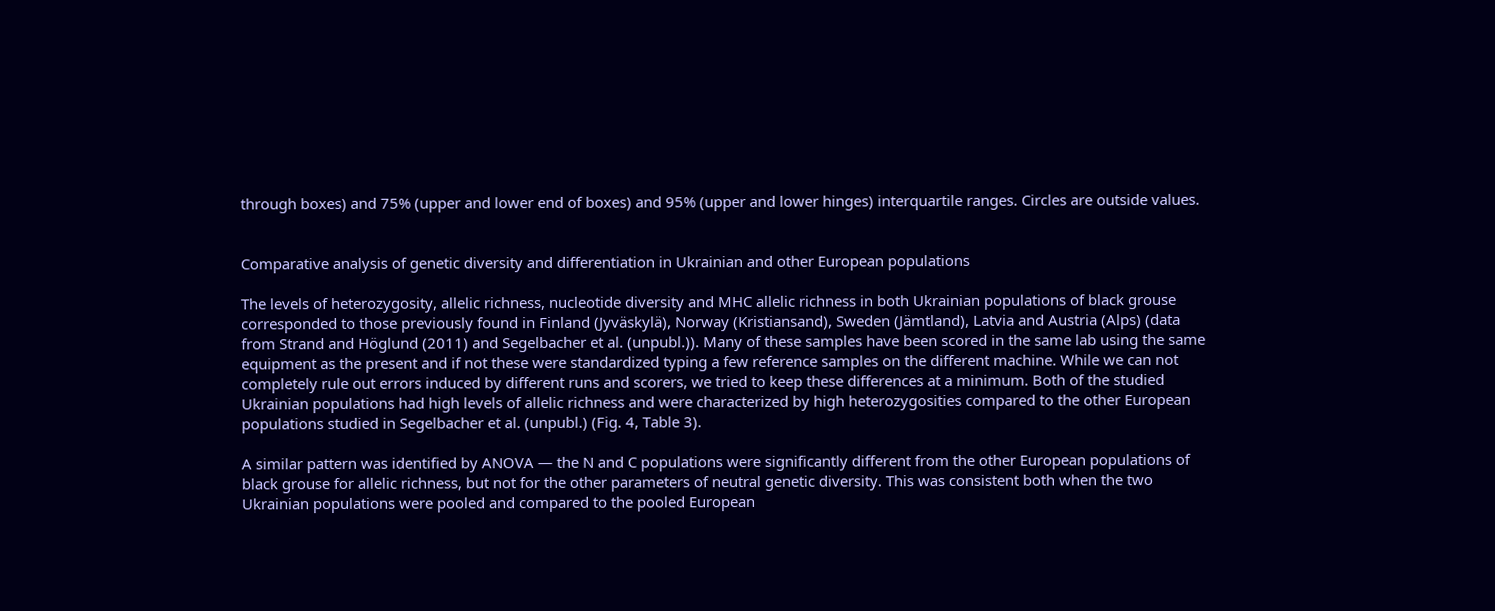through boxes) and 75% (upper and lower end of boxes) and 95% (upper and lower hinges) interquartile ranges. Circles are outside values.


Comparative analysis of genetic diversity and differentiation in Ukrainian and other European populations

The levels of heterozygosity, allelic richness, nucleotide diversity and MHC allelic richness in both Ukrainian populations of black grouse corresponded to those previously found in Finland (Jyväskylä), Norway (Kristiansand), Sweden (Jämtland), Latvia and Austria (Alps) (data from Strand and Höglund (2011) and Segelbacher et al. (unpubl.)). Many of these samples have been scored in the same lab using the same equipment as the present and if not these were standardized typing a few reference samples on the different machine. While we can not completely rule out errors induced by different runs and scorers, we tried to keep these differences at a minimum. Both of the studied Ukrainian populations had high levels of allelic richness and were characterized by high heterozygosities compared to the other European populations studied in Segelbacher et al. (unpubl.) (Fig. 4, Table 3).

A similar pattern was identified by ANOVA — the N and C populations were significantly different from the other European populations of black grouse for allelic richness, but not for the other parameters of neutral genetic diversity. This was consistent both when the two Ukrainian populations were pooled and compared to the pooled European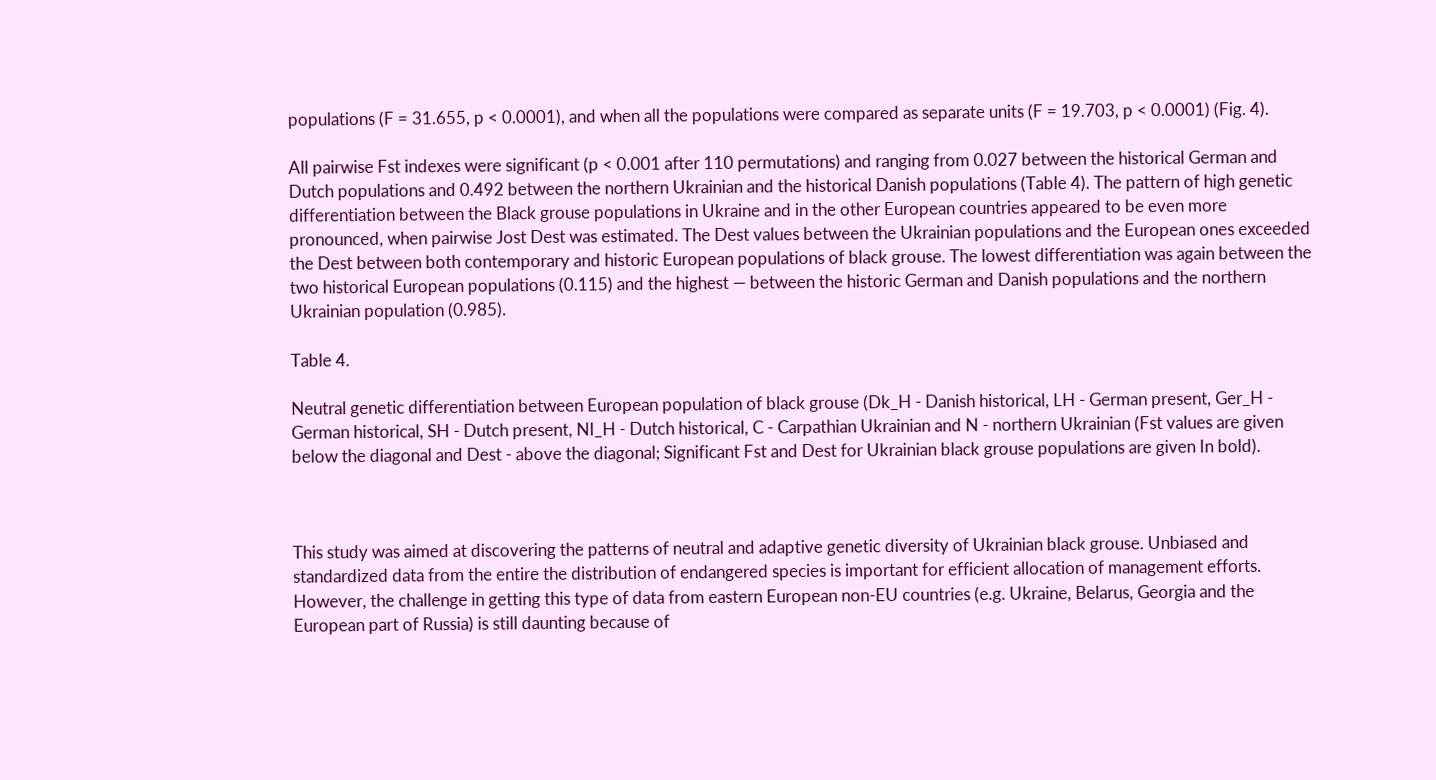populations (F = 31.655, p < 0.0001), and when all the populations were compared as separate units (F = 19.703, p < 0.0001) (Fig. 4).

All pairwise Fst indexes were significant (p < 0.001 after 110 permutations) and ranging from 0.027 between the historical German and Dutch populations and 0.492 between the northern Ukrainian and the historical Danish populations (Table 4). The pattern of high genetic differentiation between the Black grouse populations in Ukraine and in the other European countries appeared to be even more pronounced, when pairwise Jost Dest was estimated. The Dest values between the Ukrainian populations and the European ones exceeded the Dest between both contemporary and historic European populations of black grouse. The lowest differentiation was again between the two historical European populations (0.115) and the highest — between the historic German and Danish populations and the northern Ukrainian population (0.985).

Table 4.

Neutral genetic differentiation between European population of black grouse (Dk_H - Danish historical, LH - German present, Ger_H - German historical, SH - Dutch present, NI_H - Dutch historical, C - Carpathian Ukrainian and N - northern Ukrainian (Fst values are given below the diagonal and Dest - above the diagonal; Significant Fst and Dest for Ukrainian black grouse populations are given In bold).



This study was aimed at discovering the patterns of neutral and adaptive genetic diversity of Ukrainian black grouse. Unbiased and standardized data from the entire the distribution of endangered species is important for efficient allocation of management efforts. However, the challenge in getting this type of data from eastern European non-EU countries (e.g. Ukraine, Belarus, Georgia and the European part of Russia) is still daunting because of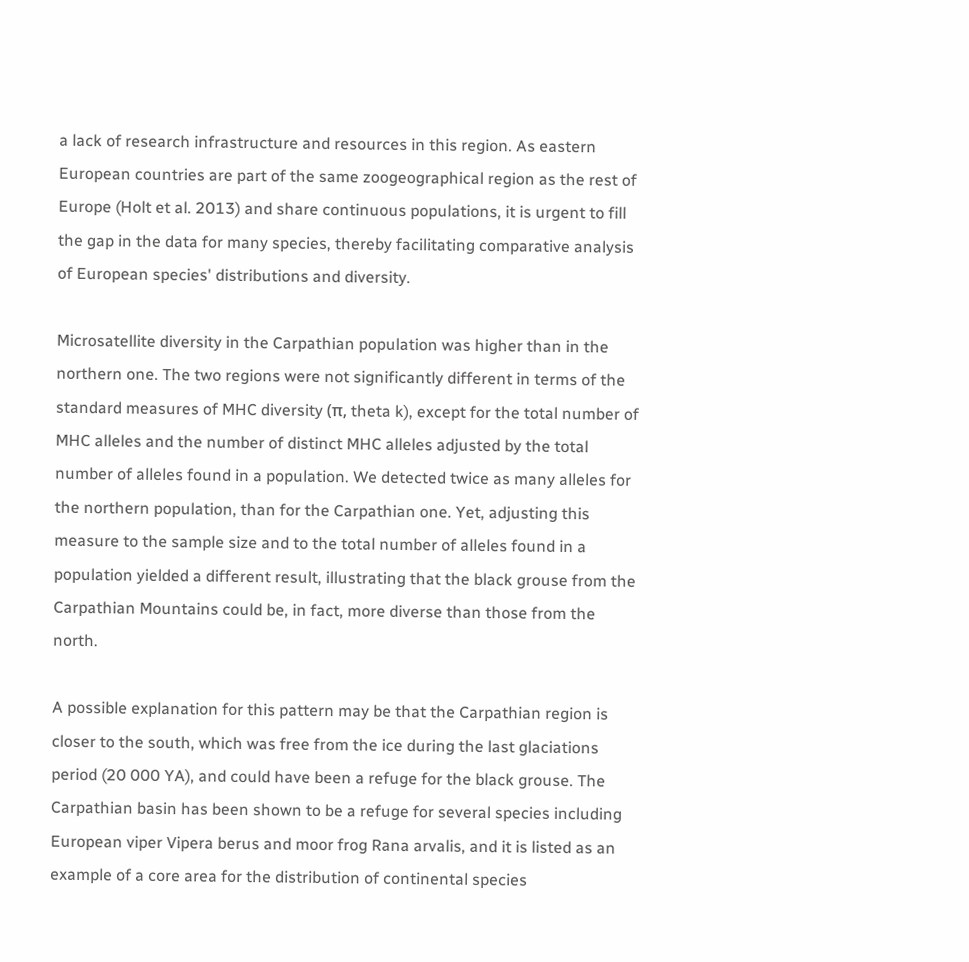a lack of research infrastructure and resources in this region. As eastern European countries are part of the same zoogeographical region as the rest of Europe (Holt et al. 2013) and share continuous populations, it is urgent to fill the gap in the data for many species, thereby facilitating comparative analysis of European species' distributions and diversity.

Microsatellite diversity in the Carpathian population was higher than in the northern one. The two regions were not significantly different in terms of the standard measures of MHC diversity (π, theta k), except for the total number of MHC alleles and the number of distinct MHC alleles adjusted by the total number of alleles found in a population. We detected twice as many alleles for the northern population, than for the Carpathian one. Yet, adjusting this measure to the sample size and to the total number of alleles found in a population yielded a different result, illustrating that the black grouse from the Carpathian Mountains could be, in fact, more diverse than those from the north.

A possible explanation for this pattern may be that the Carpathian region is closer to the south, which was free from the ice during the last glaciations period (20 000 YA), and could have been a refuge for the black grouse. The Carpathian basin has been shown to be a refuge for several species including European viper Vipera berus and moor frog Rana arvalis, and it is listed as an example of a core area for the distribution of continental species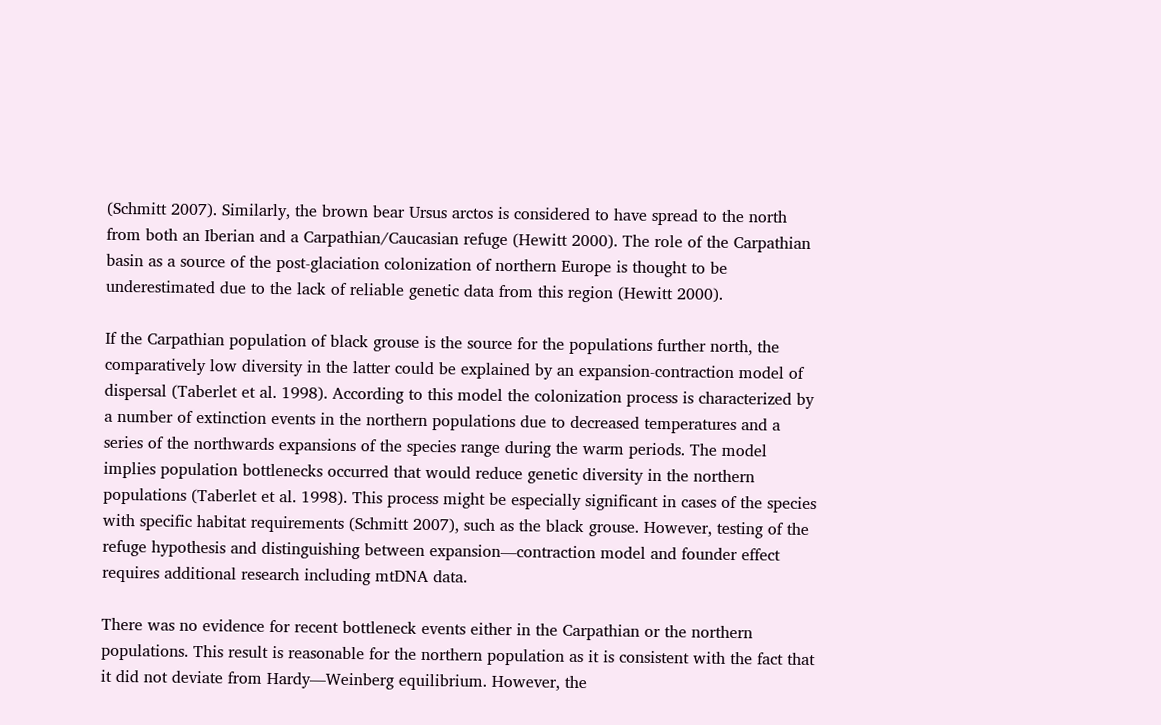(Schmitt 2007). Similarly, the brown bear Ursus arctos is considered to have spread to the north from both an Iberian and a Carpathian/Caucasian refuge (Hewitt 2000). The role of the Carpathian basin as a source of the post-glaciation colonization of northern Europe is thought to be underestimated due to the lack of reliable genetic data from this region (Hewitt 2000).

If the Carpathian population of black grouse is the source for the populations further north, the comparatively low diversity in the latter could be explained by an expansion-contraction model of dispersal (Taberlet et al. 1998). According to this model the colonization process is characterized by a number of extinction events in the northern populations due to decreased temperatures and a series of the northwards expansions of the species range during the warm periods. The model implies population bottlenecks occurred that would reduce genetic diversity in the northern populations (Taberlet et al. 1998). This process might be especially significant in cases of the species with specific habitat requirements (Schmitt 2007), such as the black grouse. However, testing of the refuge hypothesis and distinguishing between expansion—contraction model and founder effect requires additional research including mtDNA data.

There was no evidence for recent bottleneck events either in the Carpathian or the northern populations. This result is reasonable for the northern population as it is consistent with the fact that it did not deviate from Hardy—Weinberg equilibrium. However, the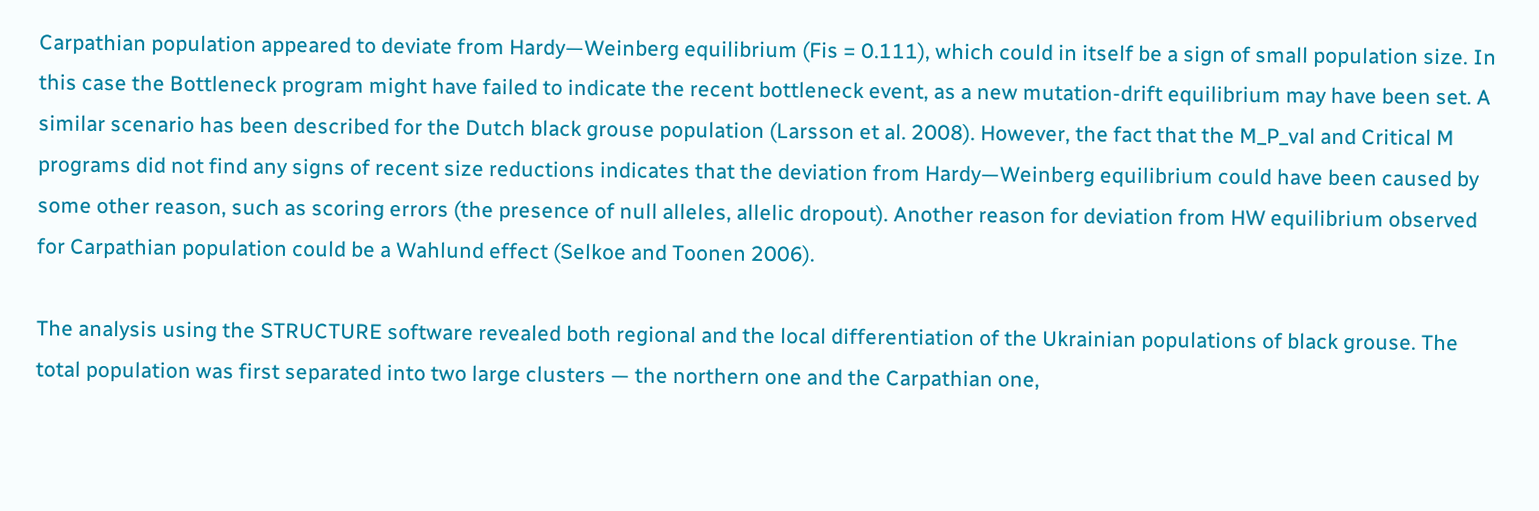Carpathian population appeared to deviate from Hardy—Weinberg equilibrium (Fis = 0.111), which could in itself be a sign of small population size. In this case the Bottleneck program might have failed to indicate the recent bottleneck event, as a new mutation-drift equilibrium may have been set. A similar scenario has been described for the Dutch black grouse population (Larsson et al. 2008). However, the fact that the M_P_val and Critical M programs did not find any signs of recent size reductions indicates that the deviation from Hardy—Weinberg equilibrium could have been caused by some other reason, such as scoring errors (the presence of null alleles, allelic dropout). Another reason for deviation from HW equilibrium observed for Carpathian population could be a Wahlund effect (Selkoe and Toonen 2006).

The analysis using the STRUCTURE software revealed both regional and the local differentiation of the Ukrainian populations of black grouse. The total population was first separated into two large clusters — the northern one and the Carpathian one,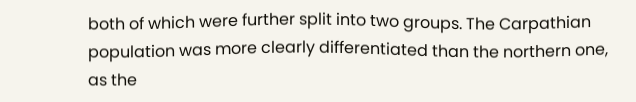both of which were further split into two groups. The Carpathian population was more clearly differentiated than the northern one, as the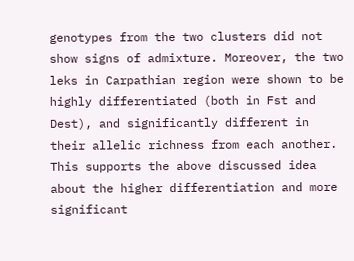genotypes from the two clusters did not show signs of admixture. Moreover, the two leks in Carpathian region were shown to be highly differentiated (both in Fst and Dest), and significantly different in their allelic richness from each another. This supports the above discussed idea about the higher differentiation and more significant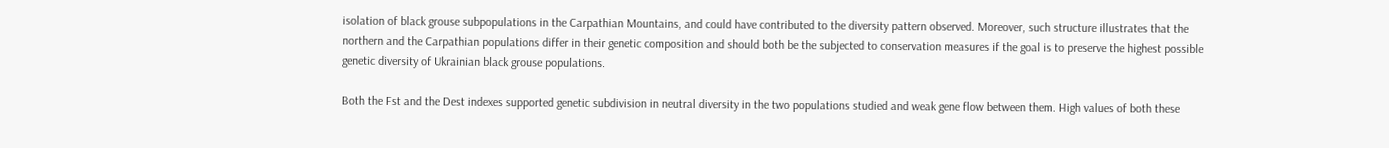isolation of black grouse subpopulations in the Carpathian Mountains, and could have contributed to the diversity pattern observed. Moreover, such structure illustrates that the northern and the Carpathian populations differ in their genetic composition and should both be the subjected to conservation measures if the goal is to preserve the highest possible genetic diversity of Ukrainian black grouse populations.

Both the Fst and the Dest indexes supported genetic subdivision in neutral diversity in the two populations studied and weak gene flow between them. High values of both these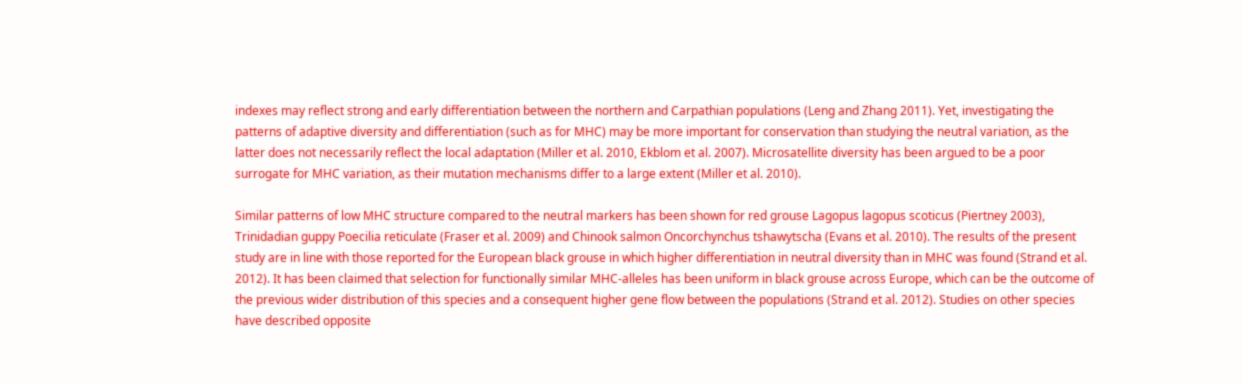indexes may reflect strong and early differentiation between the northern and Carpathian populations (Leng and Zhang 2011). Yet, investigating the patterns of adaptive diversity and differentiation (such as for MHC) may be more important for conservation than studying the neutral variation, as the latter does not necessarily reflect the local adaptation (Miller et al. 2010, Ekblom et al. 2007). Microsatellite diversity has been argued to be a poor surrogate for MHC variation, as their mutation mechanisms differ to a large extent (Miller et al. 2010).

Similar patterns of low MHC structure compared to the neutral markers has been shown for red grouse Lagopus lagopus scoticus (Piertney 2003), Trinidadian guppy Poecilia reticulate (Fraser et al. 2009) and Chinook salmon Oncorchynchus tshawytscha (Evans et al. 2010). The results of the present study are in line with those reported for the European black grouse in which higher differentiation in neutral diversity than in MHC was found (Strand et al. 2012). It has been claimed that selection for functionally similar MHC-alleles has been uniform in black grouse across Europe, which can be the outcome of the previous wider distribution of this species and a consequent higher gene flow between the populations (Strand et al. 2012). Studies on other species have described opposite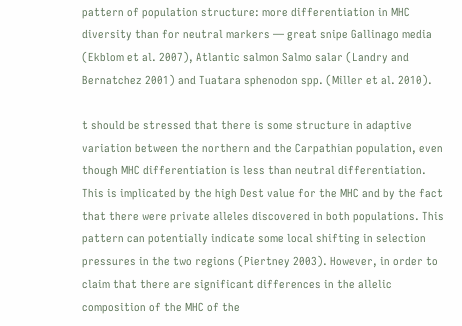pattern of population structure: more differentiation in MHC diversity than for neutral markers — great snipe Gallinago media (Ekblom et al. 2007), Atlantic salmon Salmo salar (Landry and Bernatchez 2001) and Tuatara sphenodon spp. (Miller et al. 2010).

t should be stressed that there is some structure in adaptive variation between the northern and the Carpathian population, even though MHC differentiation is less than neutral differentiation. This is implicated by the high Dest value for the MHC and by the fact that there were private alleles discovered in both populations. This pattern can potentially indicate some local shifting in selection pressures in the two regions (Piertney 2003). However, in order to claim that there are significant differences in the allelic composition of the MHC of the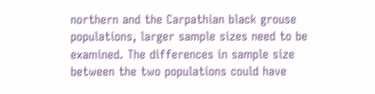northern and the Carpathian black grouse populations, larger sample sizes need to be examined. The differences in sample size between the two populations could have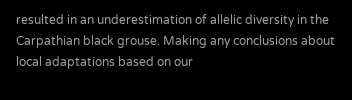resulted in an underestimation of allelic diversity in the Carpathian black grouse. Making any conclusions about local adaptations based on our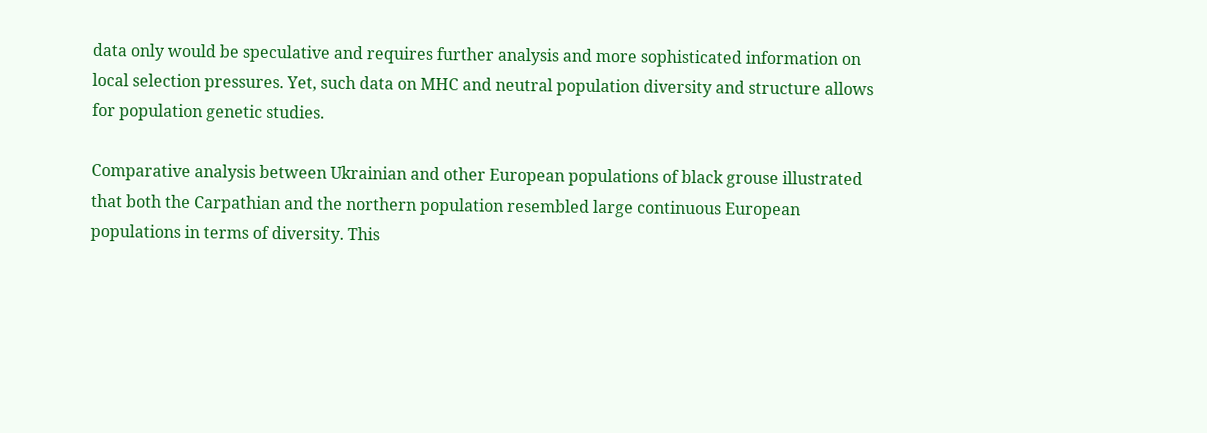data only would be speculative and requires further analysis and more sophisticated information on local selection pressures. Yet, such data on MHC and neutral population diversity and structure allows for population genetic studies.

Comparative analysis between Ukrainian and other European populations of black grouse illustrated that both the Carpathian and the northern population resembled large continuous European populations in terms of diversity. This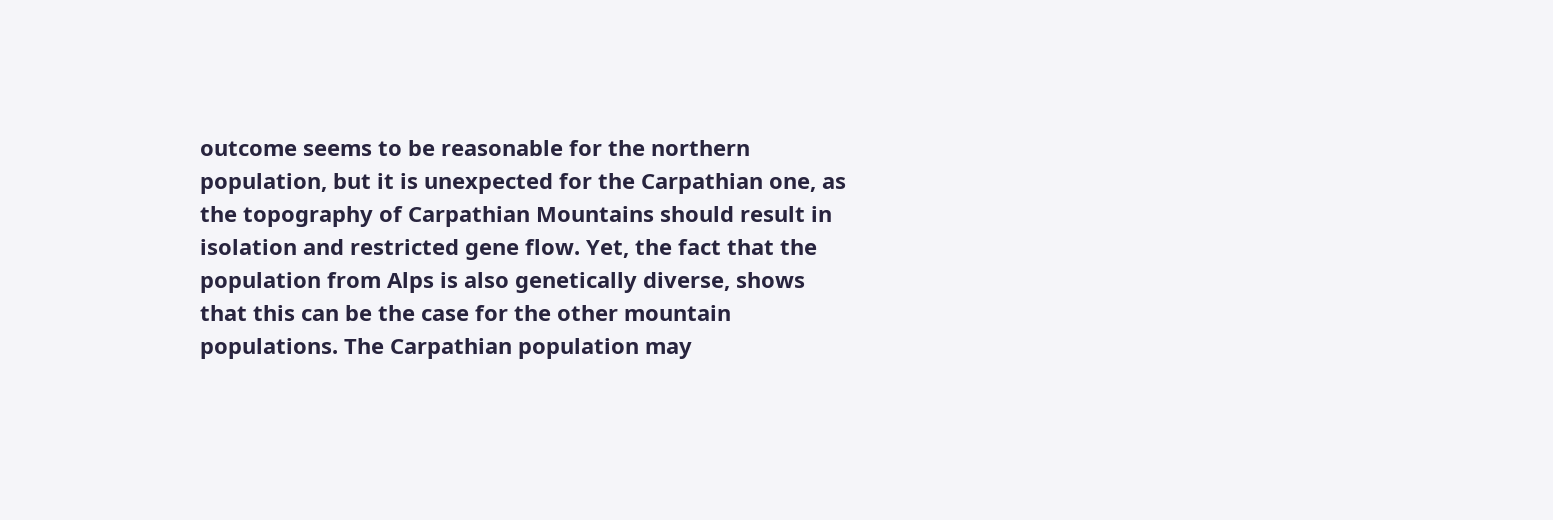outcome seems to be reasonable for the northern population, but it is unexpected for the Carpathian one, as the topography of Carpathian Mountains should result in isolation and restricted gene flow. Yet, the fact that the population from Alps is also genetically diverse, shows that this can be the case for the other mountain populations. The Carpathian population may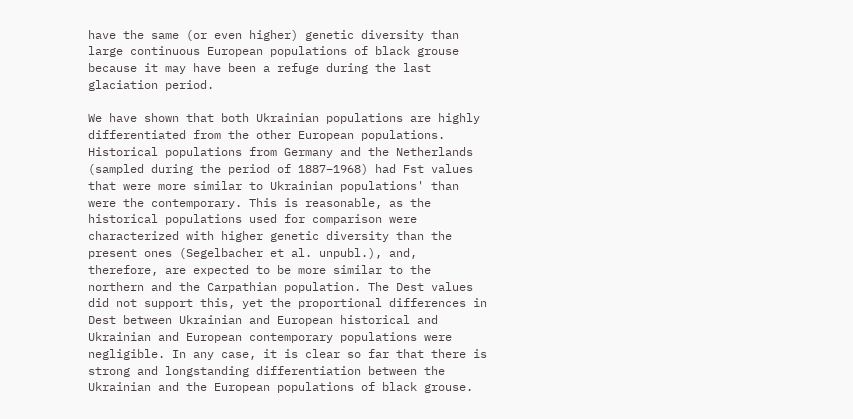have the same (or even higher) genetic diversity than large continuous European populations of black grouse because it may have been a refuge during the last glaciation period.

We have shown that both Ukrainian populations are highly differentiated from the other European populations. Historical populations from Germany and the Netherlands (sampled during the period of 1887–1968) had Fst values that were more similar to Ukrainian populations' than were the contemporary. This is reasonable, as the historical populations used for comparison were characterized with higher genetic diversity than the present ones (Segelbacher et al. unpubl.), and, therefore, are expected to be more similar to the northern and the Carpathian population. The Dest values did not support this, yet the proportional differences in Dest between Ukrainian and European historical and Ukrainian and European contemporary populations were negligible. In any case, it is clear so far that there is strong and longstanding differentiation between the Ukrainian and the European populations of black grouse.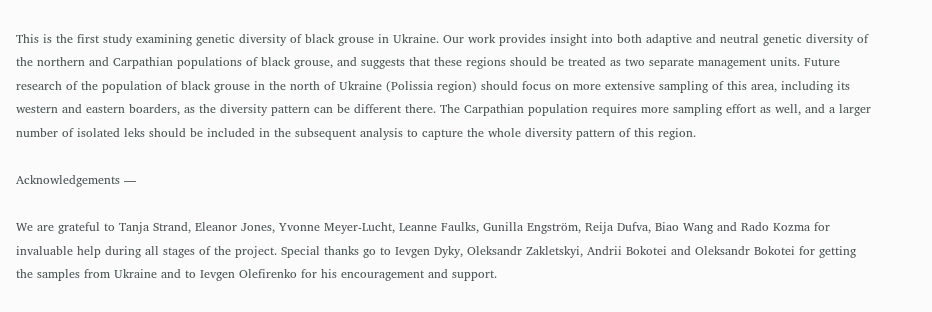This is the first study examining genetic diversity of black grouse in Ukraine. Our work provides insight into both adaptive and neutral genetic diversity of the northern and Carpathian populations of black grouse, and suggests that these regions should be treated as two separate management units. Future research of the population of black grouse in the north of Ukraine (Polissia region) should focus on more extensive sampling of this area, including its western and eastern boarders, as the diversity pattern can be different there. The Carpathian population requires more sampling effort as well, and a larger number of isolated leks should be included in the subsequent analysis to capture the whole diversity pattern of this region.

Acknowledgements —

We are grateful to Tanja Strand, Eleanor Jones, Yvonne Meyer-Lucht, Leanne Faulks, Gunilla Engström, Reija Dufva, Biao Wang and Rado Kozma for invaluable help during all stages of the project. Special thanks go to Ievgen Dyky, Oleksandr Zakletskyi, Andrii Bokotei and Oleksandr Bokotei for getting the samples from Ukraine and to Ievgen Olefirenko for his encouragement and support.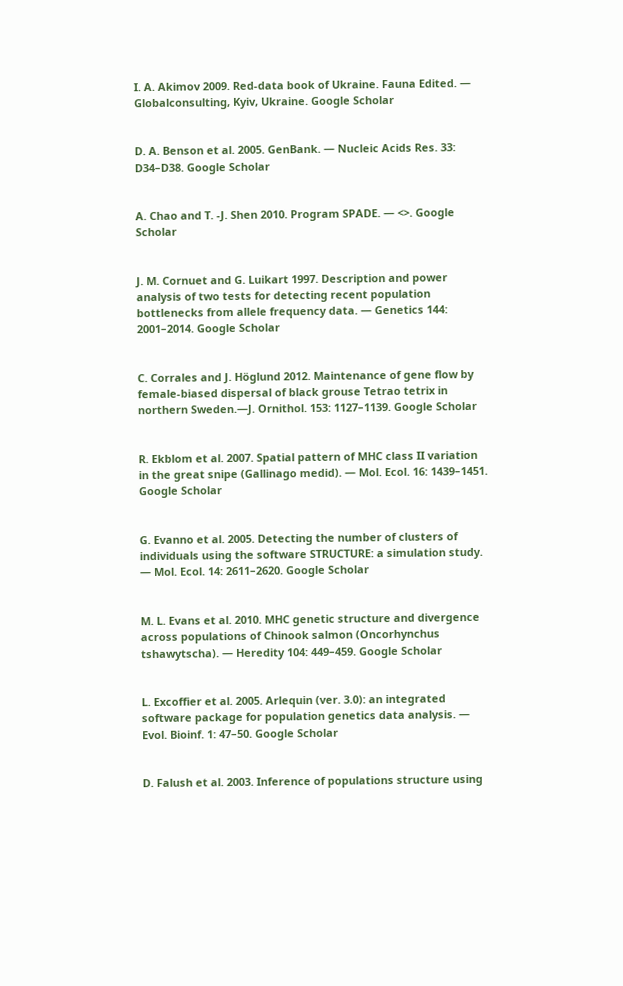I. A. Akimov 2009. Red-data book of Ukraine. Fauna Edited. — Globalconsulting, Kyiv, Ukraine. Google Scholar


D. A. Benson et al. 2005. GenBank. — Nucleic Acids Res. 33: D34–D38. Google Scholar


A. Chao and T. -J. Shen 2010. Program SPADE. — <>. Google Scholar


J. M. Cornuet and G. Luikart 1997. Description and power analysis of two tests for detecting recent population bottlenecks from allele frequency data. — Genetics 144: 2001–2014. Google Scholar


C. Corrales and J. Höglund 2012. Maintenance of gene flow by female-biased dispersal of black grouse Tetrao tetrix in northern Sweden.—J. Ornithol. 153: 1127–1139. Google Scholar


R. Ekblom et al. 2007. Spatial pattern of MHC class II variation in the great snipe (Gallinago medid). — Mol. Ecol. 16: 1439–1451. Google Scholar


G. Evanno et al. 2005. Detecting the number of clusters of individuals using the software STRUCTURE: a simulation study. — Mol. Ecol. 14: 2611–2620. Google Scholar


M. L. Evans et al. 2010. MHC genetic structure and divergence across populations of Chinook salmon (Oncorhynchus tshawytscha). — Heredity 104: 449–459. Google Scholar


L. Excoffier et al. 2005. Arlequin (ver. 3.0): an integrated software package for population genetics data analysis. — Evol. Bioinf. 1: 47–50. Google Scholar


D. Falush et al. 2003. Inference of populations structure using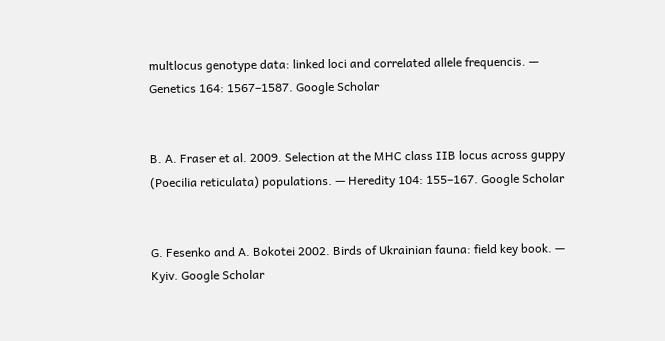multlocus genotype data: linked loci and correlated allele frequencis. — Genetics 164: 1567–1587. Google Scholar


B. A. Fraser et al. 2009. Selection at the MHC class IIB locus across guppy (Poecilia reticulata) populations. — Heredity 104: 155–167. Google Scholar


G. Fesenko and A. Bokotei 2002. Birds of Ukrainian fauna: field key book. — Kyiv. Google Scholar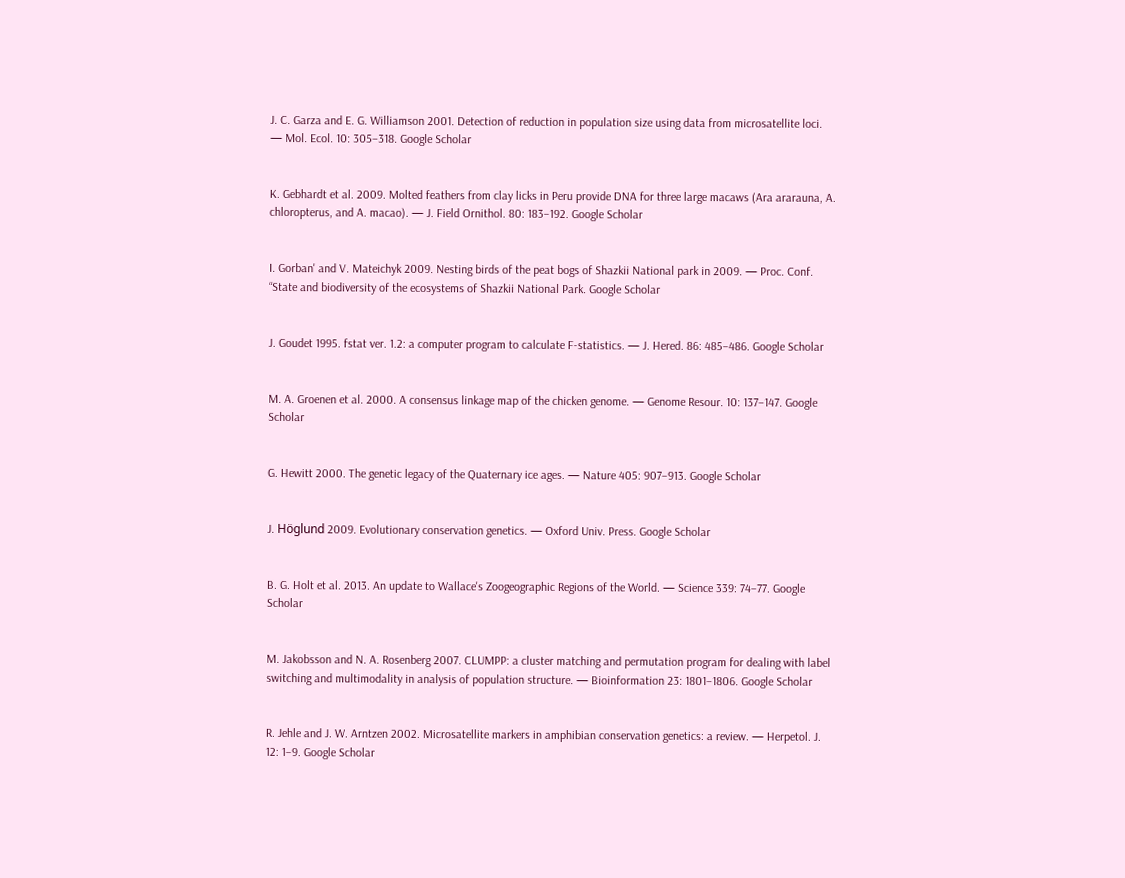J. C. Garza and E. G. Williamson 2001. Detection of reduction in population size using data from microsatellite loci. — Mol. Ecol. 10: 305–318. Google Scholar


K. Gebhardt et al. 2009. Molted feathers from clay licks in Peru provide DNA for three large macaws (Ara ararauna, A. chloropterus, and A. macao). — J. Field Ornithol. 80: 183–192. Google Scholar


I. Gorban' and V. Mateichyk 2009. Nesting birds of the peat bogs of Shazkii National park in 2009. — Proc. Conf. “State and biodiversity of the ecosystems of Shazkii National Park. Google Scholar


J. Goudet 1995. fstat ver. 1.2: a computer program to calculate F-statistics. — J. Hered. 86: 485–486. Google Scholar


M. A. Groenen et al. 2000. A consensus linkage map of the chicken genome. — Genome Resour. 10: 137–147. Google Scholar


G. Hewitt 2000. The genetic legacy of the Quaternary ice ages. — Nature 405: 907–913. Google Scholar


J. Höglund 2009. Evolutionary conservation genetics. — Oxford Univ. Press. Google Scholar


B. G. Holt et al. 2013. An update to Wallace's Zoogeographic Regions of the World. — Science 339: 74–77. Google Scholar


M. Jakobsson and N. A. Rosenberg 2007. CLUMPP: a cluster matching and permutation program for dealing with label switching and multimodality in analysis of population structure. — Bioinformation 23: 1801–1806. Google Scholar


R. Jehle and J. W. Arntzen 2002. Microsatellite markers in amphibian conservation genetics: a review. — Herpetol. J. 12: 1–9. Google Scholar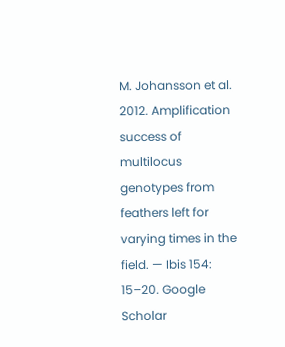M. Johansson et al. 2012. Amplification success of multilocus genotypes from feathers left for varying times in the field. — Ibis 154: 15–20. Google Scholar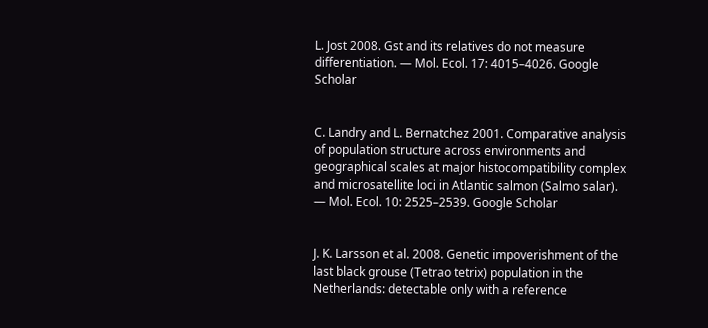L. Jost 2008. Gst and its relatives do not measure differentiation. — Mol. Ecol. 17: 4015–4026. Google Scholar


C. Landry and L. Bernatchez 2001. Comparative analysis of population structure across environments and geographical scales at major histocompatibility complex and microsatellite loci in Atlantic salmon (Salmo salar). — Mol. Ecol. 10: 2525–2539. Google Scholar


J. K. Larsson et al. 2008. Genetic impoverishment of the last black grouse (Tetrao tetrix) population in the Netherlands: detectable only with a reference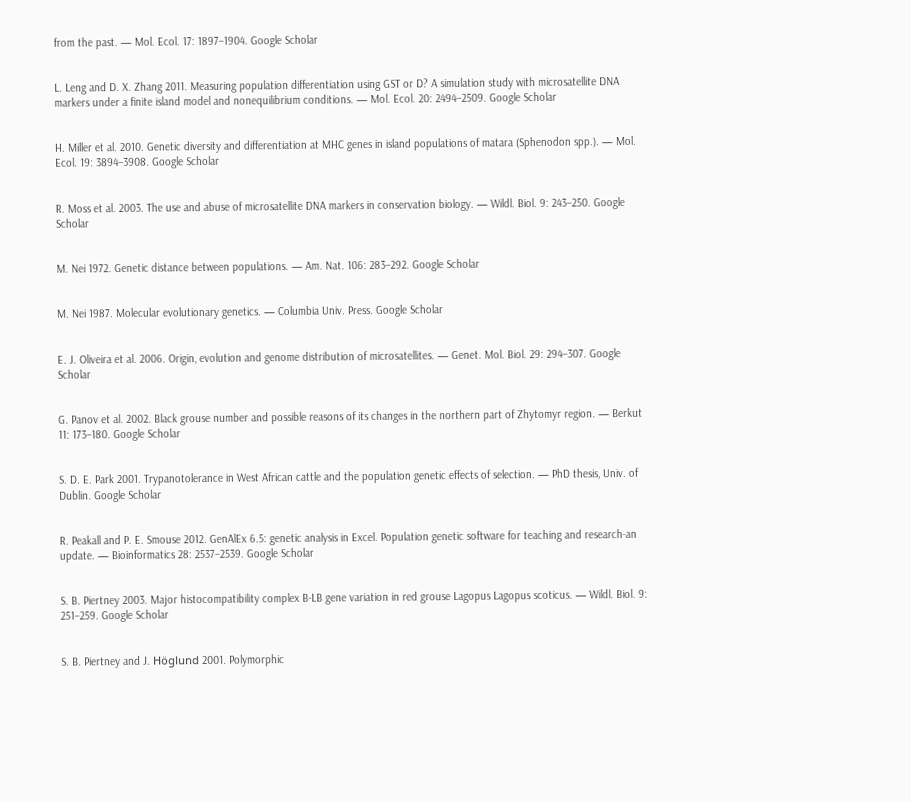from the past. — Mol. Ecol. 17: 1897–1904. Google Scholar


L. Leng and D. X. Zhang 2011. Measuring population differentiation using GST or D? A simulation study with microsatellite DNA markers under a finite island model and nonequilibrium conditions. — Mol. Ecol. 20: 2494–2509. Google Scholar


H. Miller et al. 2010. Genetic diversity and differentiation at MHC genes in island populations of matara (Sphenodon spp.). — Mol. Ecol. 19: 3894–3908. Google Scholar


R. Moss et al. 2003. The use and abuse of microsatellite DNA markers in conservation biology. — Wildl. Biol. 9: 243–250. Google Scholar


M. Nei 1972. Genetic distance between populations. — Am. Nat. 106: 283–292. Google Scholar


M. Nei 1987. Molecular evolutionary genetics. — Columbia Univ. Press. Google Scholar


E. J. Oliveira et al. 2006. Origin, evolution and genome distribution of microsatellites. — Genet. Mol. Biol. 29: 294–307. Google Scholar


G. Panov et al. 2002. Black grouse number and possible reasons of its changes in the northern part of Zhytomyr region. — Berkut 11: 173–180. Google Scholar


S. D. E. Park 2001. Trypanotolerance in West African cattle and the population genetic effects of selection. — PhD thesis, Univ. of Dublin. Google Scholar


R. Peakall and P. E. Smouse 2012. GenAlEx 6.5: genetic analysis in Excel. Population genetic software for teaching and research-an update. — Bioinformatics 28: 2537–2539. Google Scholar


S. B. Piertney 2003. Major histocompatibility complex B-LB gene variation in red grouse Lagopus Lagopus scoticus. — Wildl. Biol. 9: 251–259. Google Scholar


S. B. Piertney and J. Höglund 2001. Polymorphic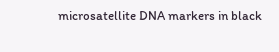microsatellite DNA markers in black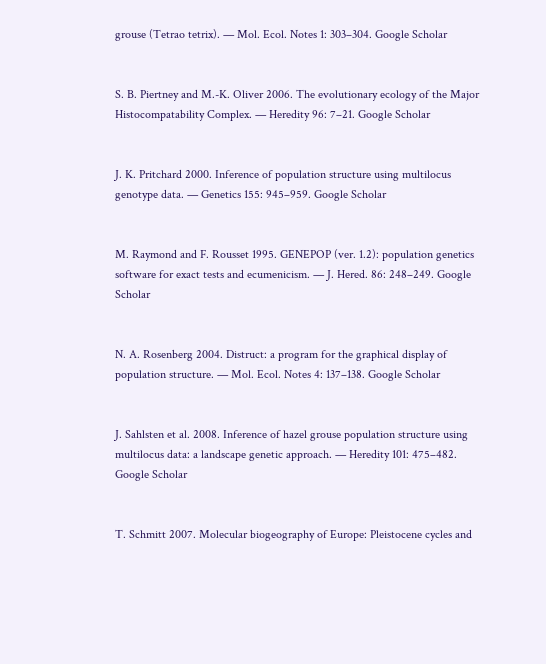grouse (Tetrao tetrix). — Mol. Ecol. Notes 1: 303–304. Google Scholar


S. B. Piertney and M.-K. Oliver 2006. The evolutionary ecology of the Major Histocompatability Complex. — Heredity 96: 7–21. Google Scholar


J. K. Pritchard 2000. Inference of population structure using multilocus genotype data. — Genetics 155: 945–959. Google Scholar


M. Raymond and F. Rousset 1995. GENEPOP (ver. 1.2): population genetics software for exact tests and ecumenicism. — J. Hered. 86: 248–249. Google Scholar


N. A. Rosenberg 2004. Distruct: a program for the graphical display of population structure. — Mol. Ecol. Notes 4: 137–138. Google Scholar


J. Sahlsten et al. 2008. Inference of hazel grouse population structure using multilocus data: a landscape genetic approach. — Heredity 101: 475–482. Google Scholar


T. Schmitt 2007. Molecular biogeography of Europe: Pleistocene cycles and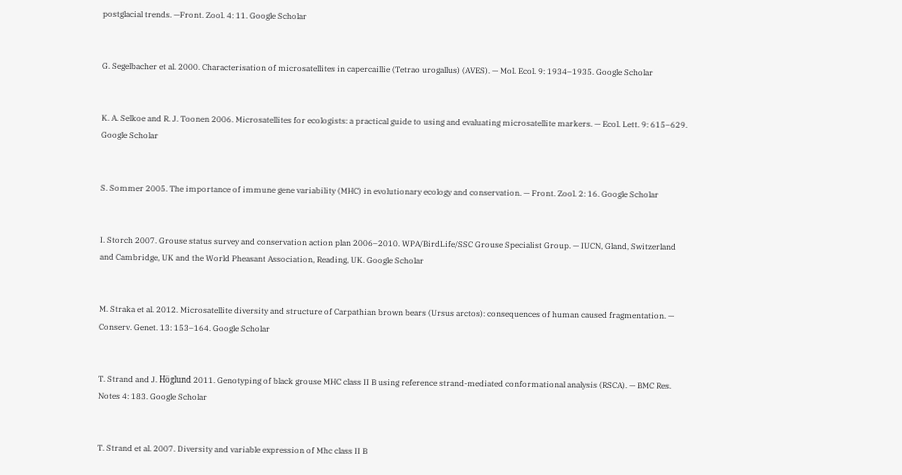postglacial trends. —Front. Zool. 4: 11. Google Scholar


G. Segelbacher et al. 2000. Characterisation of microsatellites in capercaillie (Tetrao urogallus) (AVES). — Mol. Ecol. 9: 1934–1935. Google Scholar


K. A. Selkoe and R. J. Toonen 2006. Microsatellites for ecologists: a practical guide to using and evaluating microsatellite markers. — Ecol. Lett. 9: 615–629. Google Scholar


S. Sommer 2005. The importance of immune gene variability (MHC) in evolutionary ecology and conservation. — Front. Zool. 2: 16. Google Scholar


I. Storch 2007. Grouse status survey and conservation action plan 2006–2010. WPA/BirdLife/SSC Grouse Specialist Group. — IUCN, Gland, Switzerland and Cambridge, UK and the World Pheasant Association, Reading, UK. Google Scholar


M. Straka et al. 2012. Microsatellite diversity and structure of Carpathian brown bears (Ursus arctos): consequences of human caused fragmentation. — Conserv. Genet. 13: 153–164. Google Scholar


T. Strand and J. Höglund 2011. Genotyping of black grouse MHC class II B using reference strand-mediated conformational analysis (RSCA). — BMC Res. Notes 4: 183. Google Scholar


T. Strand et al. 2007. Diversity and variable expression of Mhc class II B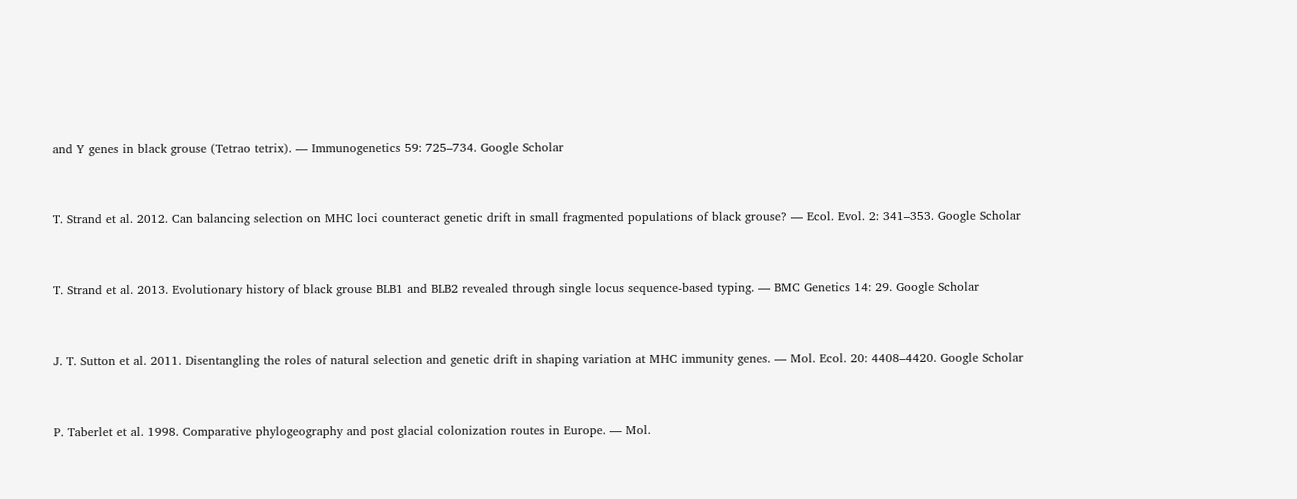and Y genes in black grouse (Tetrao tetrix). — Immunogenetics 59: 725–734. Google Scholar


T. Strand et al. 2012. Can balancing selection on MHC loci counteract genetic drift in small fragmented populations of black grouse? — Ecol. Evol. 2: 341–353. Google Scholar


T. Strand et al. 2013. Evolutionary history of black grouse BLB1 and BLB2 revealed through single locus sequence-based typing. — BMC Genetics 14: 29. Google Scholar


J. T. Sutton et al. 2011. Disentangling the roles of natural selection and genetic drift in shaping variation at MHC immunity genes. — Mol. Ecol. 20: 4408–4420. Google Scholar


P. Taberlet et al. 1998. Comparative phylogeography and post glacial colonization routes in Europe. — Mol.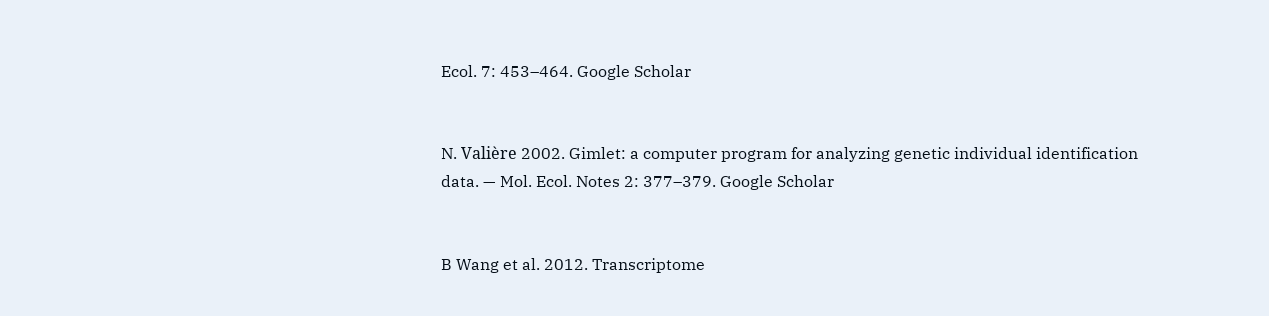Ecol. 7: 453–464. Google Scholar


N. Valière 2002. Gimlet: a computer program for analyzing genetic individual identification data. — Mol. Ecol. Notes 2: 377–379. Google Scholar


B Wang et al. 2012. Transcriptome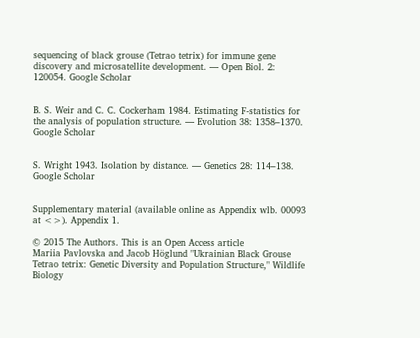sequencing of black grouse (Tetrao tetrix) for immune gene discovery and microsatellite development. — Open Biol. 2: 120054. Google Scholar


B. S. Weir and C. C. Cockerham 1984. Estimating F-statistics for the analysis of population structure. — Evolution 38: 1358–1370. Google Scholar


S. Wright 1943. Isolation by distance. — Genetics 28: 114–138. Google Scholar


Supplementary material (available online as Appendix wlb. 00093 at <>). Appendix 1.

© 2015 The Authors. This is an Open Access article
Mariia Pavlovska and Jacob Höglund "Ukrainian Black Grouse Tetrao tetrix: Genetic Diversity and Population Structure," Wildlife Biology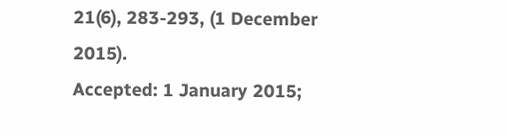21(6), 283-293, (1 December 2015).
Accepted: 1 January 2015;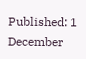Published: 1 December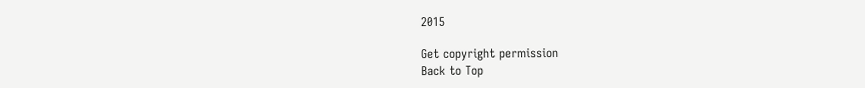2015

Get copyright permission
Back to Top